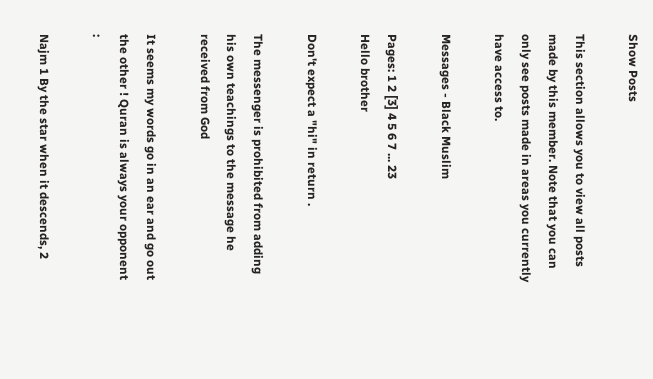Show Posts

This section allows you to view all posts made by this member. Note that you can only see posts made in areas you currently have access to.

Messages - Black Muslim

Pages: 1 2 [3] 4 5 6 7 ... 23
Hello brother

Don't expect a "hi" in return .

The messenger is prohibited from adding his own teachings to the message he received from God

It seems my words go in an ear and go out the other ! Quran is always your opponent :

Najm 1 By the star when it descends, 2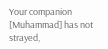Your companion [Muhammad] has not strayed,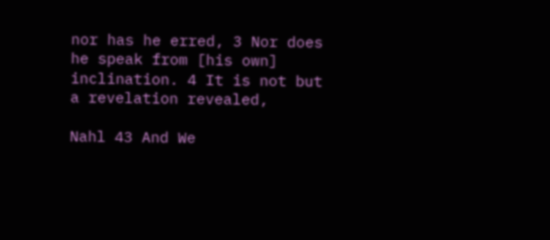nor has he erred, 3 Nor does he speak from [his own] inclination. 4 It is not but a revelation revealed,

Nahl 43 And We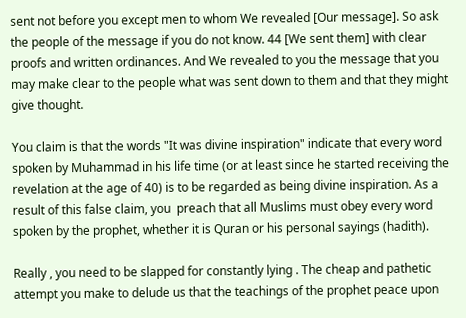sent not before you except men to whom We revealed [Our message]. So ask the people of the message if you do not know. 44 [We sent them] with clear proofs and written ordinances. And We revealed to you the message that you may make clear to the people what was sent down to them and that they might give thought.

You claim is that the words "It was divine inspiration" indicate that every word spoken by Muhammad in his life time (or at least since he started receiving the revelation at the age of 40) is to be regarded as being divine inspiration. As a result of this false claim, you  preach that all Muslims must obey every word spoken by the prophet, whether it is Quran or his personal sayings (hadith).

Really , you need to be slapped for constantly lying . The cheap and pathetic attempt you make to delude us that the teachings of the prophet peace upon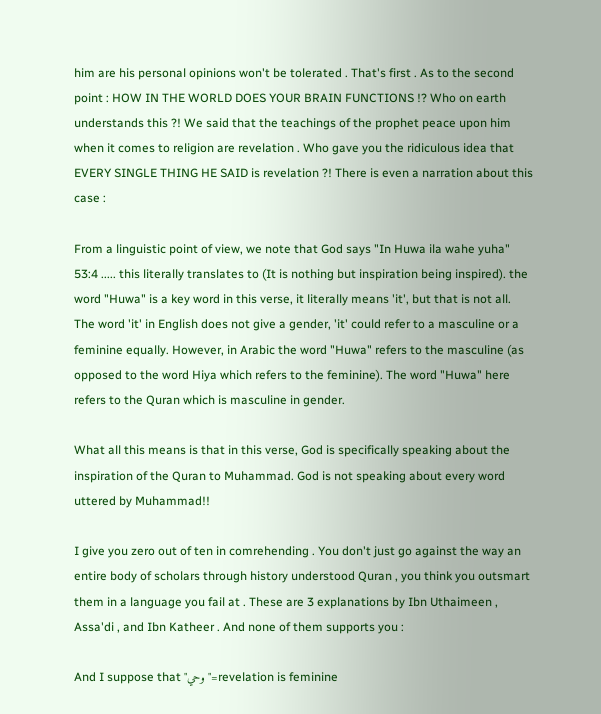him are his personal opinions won't be tolerated . That's first . As to the second point : HOW IN THE WORLD DOES YOUR BRAIN FUNCTIONS !? Who on earth understands this ?! We said that the teachings of the prophet peace upon him when it comes to religion are revelation . Who gave you the ridiculous idea that EVERY SINGLE THING HE SAID is revelation ?! There is even a narration about this case :

From a linguistic point of view, we note that God says "In Huwa ila wahe yuha" 53:4 ..... this literally translates to (It is nothing but inspiration being inspired). the word "Huwa" is a key word in this verse, it literally means 'it', but that is not all. The word 'it' in English does not give a gender, 'it' could refer to a masculine or a feminine equally. However, in Arabic the word "Huwa" refers to the masculine (as opposed to the word Hiya which refers to the feminine). The word "Huwa" here refers to the Quran which is masculine in gender.

What all this means is that in this verse, God is specifically speaking about the inspiration of the Quran to Muhammad. God is not speaking about every word uttered by Muhammad!!

I give you zero out of ten in comrehending . You don't just go against the way an entire body of scholars through history understood Quran , you think you outsmart them in a language you fail at . These are 3 explanations by Ibn Uthaimeen , Assa'di , and Ibn Katheer . And none of them supports you :

And I suppose that "وحي"=revelation is feminine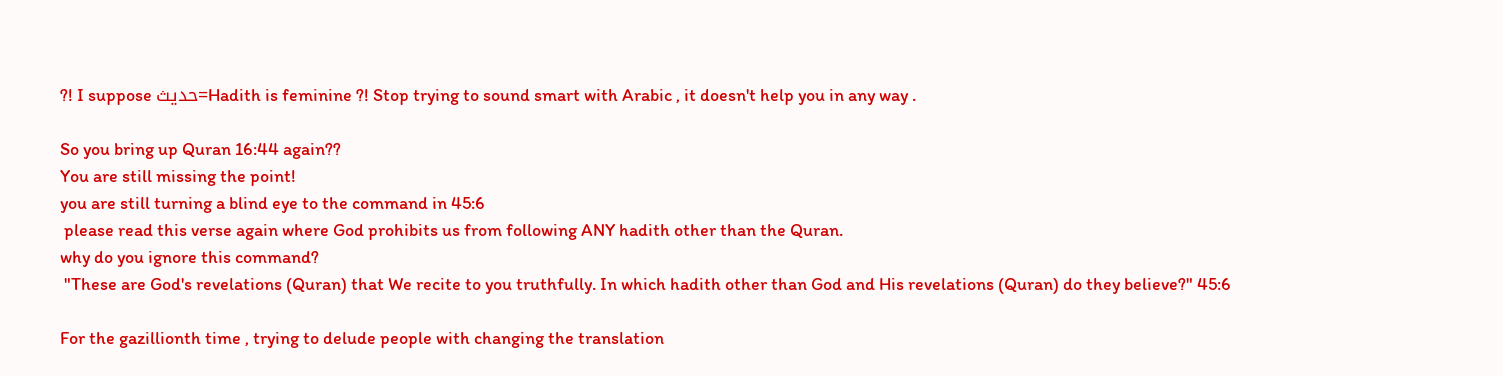?! I suppose حديث=Hadith is feminine ?! Stop trying to sound smart with Arabic , it doesn't help you in any way .

So you bring up Quran 16:44 again??
You are still missing the point!
you are still turning a blind eye to the command in 45:6
 please read this verse again where God prohibits us from following ANY hadith other than the Quran.
why do you ignore this command?
 "These are God's revelations (Quran) that We recite to you truthfully. In which hadith other than God and His revelations (Quran) do they believe?" 45:6

For the gazillionth time , trying to delude people with changing the translation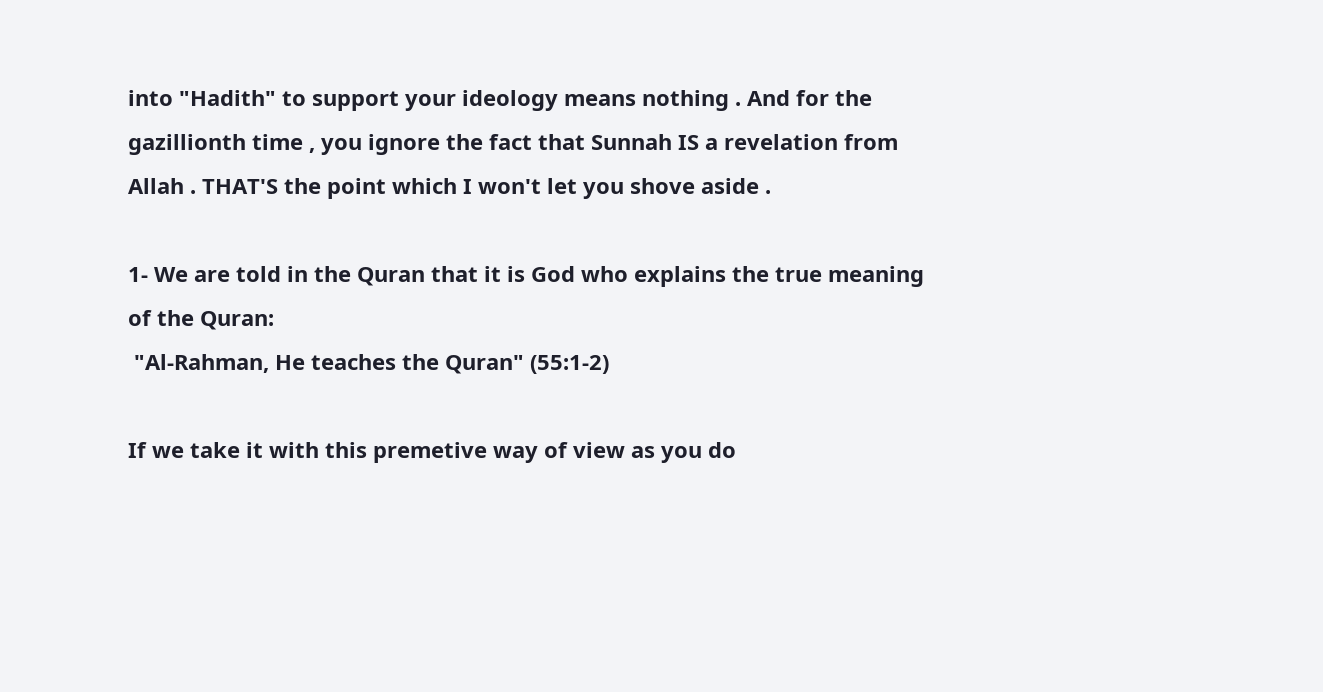into "Hadith" to support your ideology means nothing . And for the gazillionth time , you ignore the fact that Sunnah IS a revelation from Allah . THAT'S the point which I won't let you shove aside .

1- We are told in the Quran that it is God who explains the true meaning of the Quran:
 "Al-Rahman, He teaches the Quran" (55:1-2)

If we take it with this premetive way of view as you do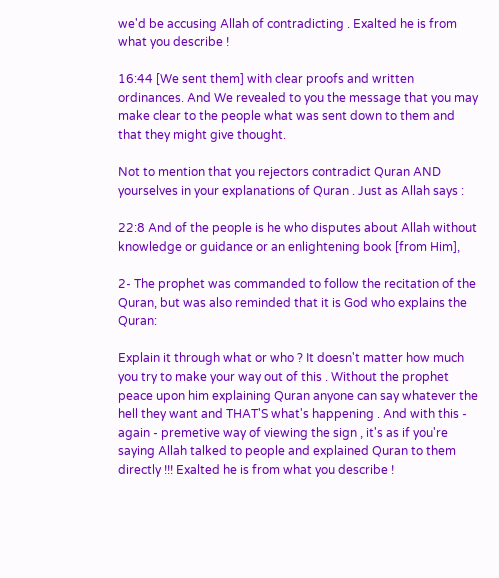we'd be accusing Allah of contradicting . Exalted he is from what you describe !

16:44 [We sent them] with clear proofs and written ordinances. And We revealed to you the message that you may make clear to the people what was sent down to them and that they might give thought.

Not to mention that you rejectors contradict Quran AND yourselves in your explanations of Quran . Just as Allah says :

22:8 And of the people is he who disputes about Allah without knowledge or guidance or an enlightening book [from Him],

2- The prophet was commanded to follow the recitation of the Quran, but was also reminded that it is God who explains the Quran:

Explain it through what or who ? It doesn't matter how much you try to make your way out of this . Without the prophet peace upon him explaining Quran anyone can say whatever the hell they want and THAT'S what's happening . And with this - again - premetive way of viewing the sign , it's as if you're saying Allah talked to people and explained Quran to them directly !!! Exalted he is from what you describe !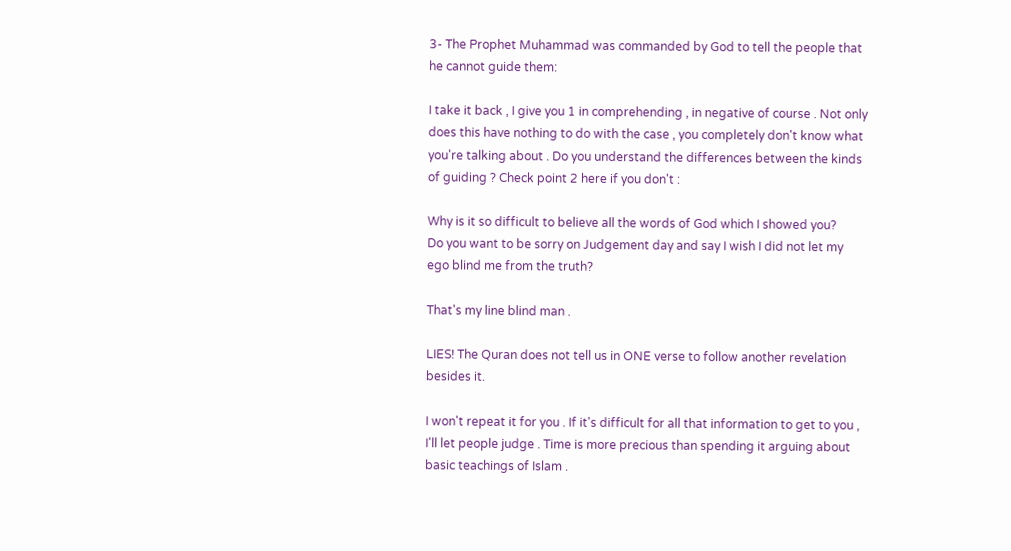3- The Prophet Muhammad was commanded by God to tell the people that he cannot guide them:

I take it back , I give you 1 in comprehending , in negative of course . Not only does this have nothing to do with the case , you completely don't know what you're talking about . Do you understand the differences between the kinds of guiding ? Check point 2 here if you don't :

Why is it so difficult to believe all the words of God which I showed you?
Do you want to be sorry on Judgement day and say I wish I did not let my ego blind me from the truth?

That's my line blind man .

LIES! The Quran does not tell us in ONE verse to follow another revelation besides it.

I won't repeat it for you . If it's difficult for all that information to get to you , I'll let people judge . Time is more precious than spending it arguing about basic teachings of Islam .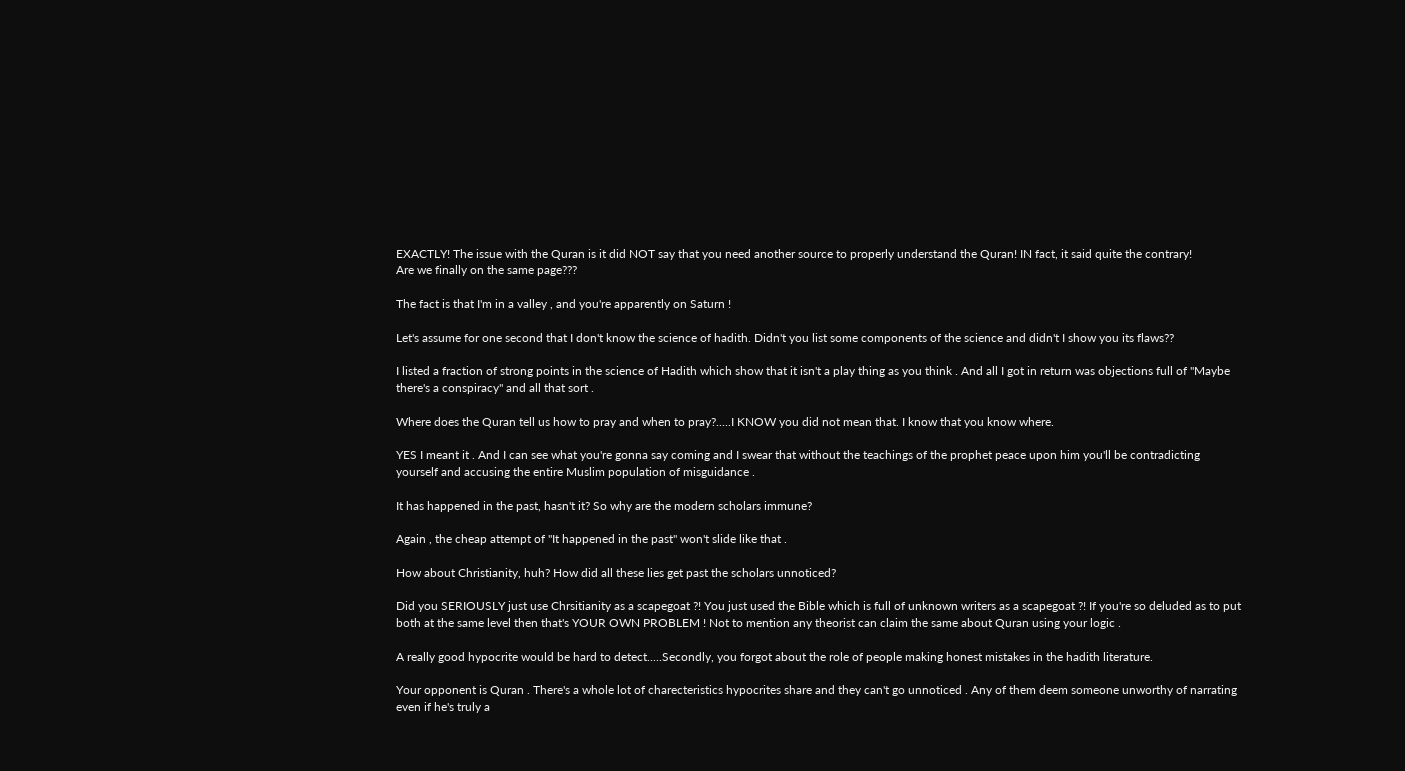EXACTLY! The issue with the Quran is it did NOT say that you need another source to properly understand the Quran! IN fact, it said quite the contrary!
Are we finally on the same page???

The fact is that I'm in a valley , and you're apparently on Saturn !

Let's assume for one second that I don't know the science of hadith. Didn't you list some components of the science and didn't I show you its flaws??

I listed a fraction of strong points in the science of Hadith which show that it isn't a play thing as you think . And all I got in return was objections full of "Maybe there's a conspiracy" and all that sort .

Where does the Quran tell us how to pray and when to pray?.....I KNOW you did not mean that. I know that you know where.

YES I meant it . And I can see what you're gonna say coming and I swear that without the teachings of the prophet peace upon him you'll be contradicting yourself and accusing the entire Muslim population of misguidance .

It has happened in the past, hasn't it? So why are the modern scholars immune?

Again , the cheap attempt of "It happened in the past" won't slide like that .

How about Christianity, huh? How did all these lies get past the scholars unnoticed?

Did you SERIOUSLY just use Chrsitianity as a scapegoat ?! You just used the Bible which is full of unknown writers as a scapegoat ?! If you're so deluded as to put both at the same level then that's YOUR OWN PROBLEM ! Not to mention any theorist can claim the same about Quran using your logic .

A really good hypocrite would be hard to detect.....Secondly, you forgot about the role of people making honest mistakes in the hadith literature.

Your opponent is Quran . There's a whole lot of charecteristics hypocrites share and they can't go unnoticed . Any of them deem someone unworthy of narrating even if he's truly a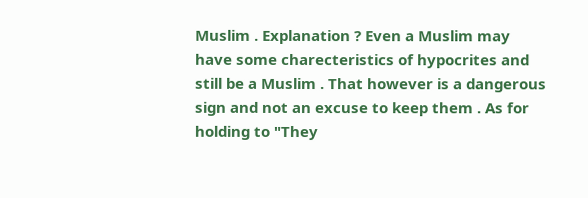Muslim . Explanation ? Even a Muslim may have some charecteristics of hypocrites and still be a Muslim . That however is a dangerous sign and not an excuse to keep them . As for holding to "They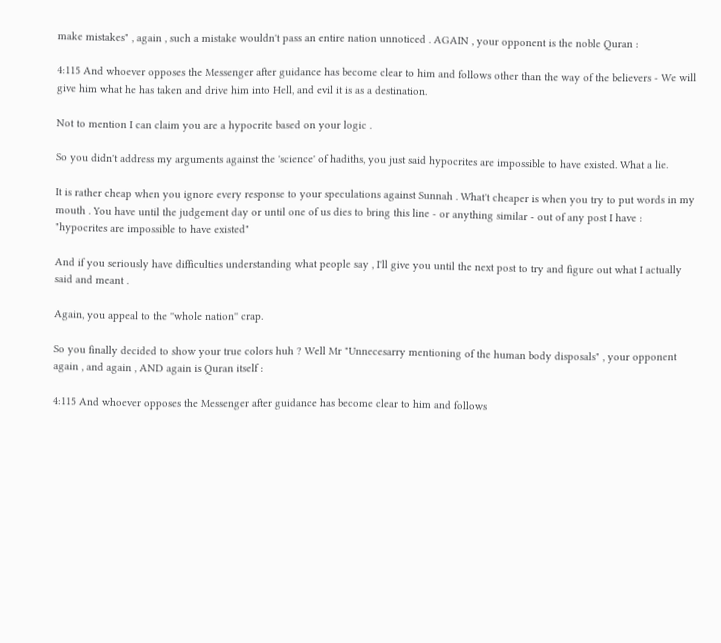make mistakes" , again , such a mistake wouldn't pass an entire nation unnoticed . AGAIN , your opponent is the noble Quran :

4:115 And whoever opposes the Messenger after guidance has become clear to him and follows other than the way of the believers - We will give him what he has taken and drive him into Hell, and evil it is as a destination.

Not to mention I can claim you are a hypocrite based on your logic .

So you didn't address my arguments against the 'science' of hadiths, you just said hypocrites are impossible to have existed. What a lie.

It is rather cheap when you ignore every response to your speculations against Sunnah . What't cheaper is when you try to put words in my mouth . You have until the judgement day or until one of us dies to bring this line - or anything similar - out of any post I have :
"hypocrites are impossible to have existed"

And if you seriously have difficulties understanding what people say , I'll give you until the next post to try and figure out what I actually said and meant .

Again, you appeal to the ''whole nation'' crap.

So you finally decided to show your true colors huh ? Well Mr "Unnecesarry mentioning of the human body disposals" , your opponent again , and again , AND again is Quran itself :

4:115 And whoever opposes the Messenger after guidance has become clear to him and follows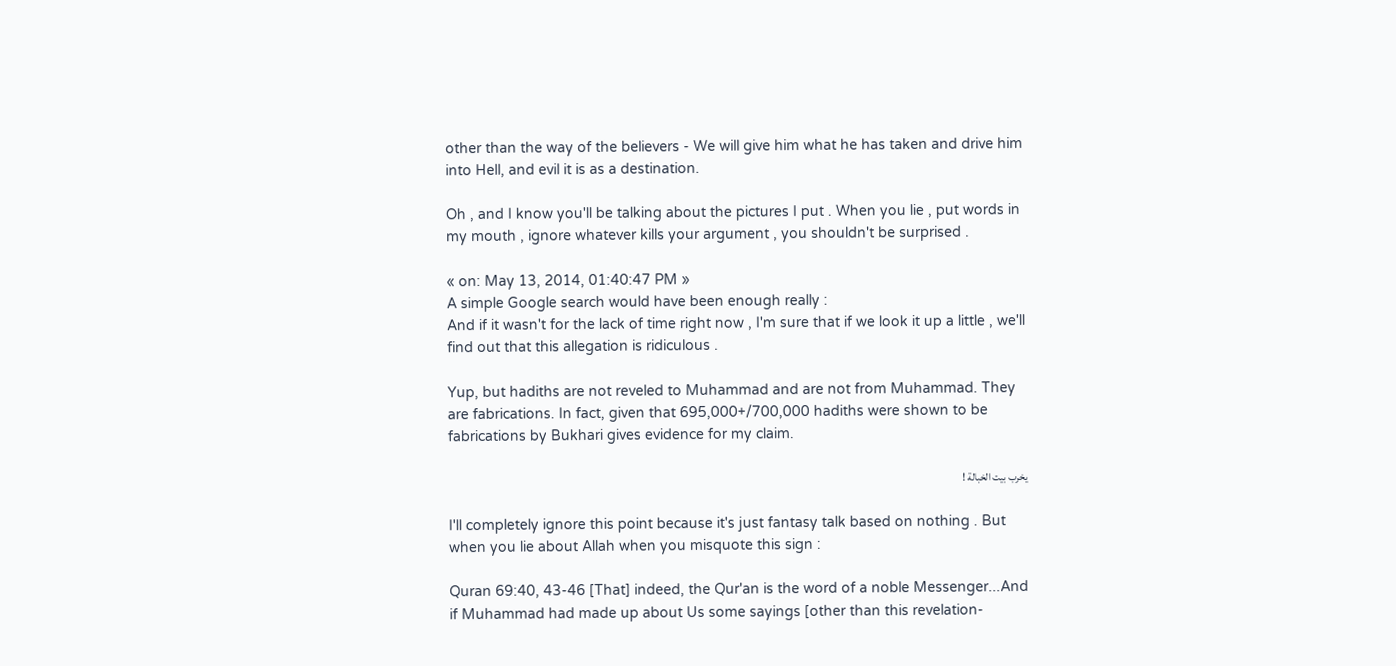other than the way of the believers - We will give him what he has taken and drive him into Hell, and evil it is as a destination.

Oh , and I know you'll be talking about the pictures I put . When you lie , put words in my mouth , ignore whatever kills your argument , you shouldn't be surprised .

« on: May 13, 2014, 01:40:47 PM »
A simple Google search would have been enough really :
And if it wasn't for the lack of time right now , I'm sure that if we look it up a little , we'll find out that this allegation is ridiculous .

Yup, but hadiths are not reveled to Muhammad and are not from Muhammad. They are fabrications. In fact, given that 695,000+/700,000 hadiths were shown to be fabrications by Bukhari gives evidence for my claim.

يخرب بيت الخبالة !

I'll completely ignore this point because it's just fantasy talk based on nothing . But when you lie about Allah when you misquote this sign :

Quran 69:40, 43-46 [That] indeed, the Qur'an is the word of a noble Messenger...And if Muhammad had made up about Us some sayings [other than this revelation-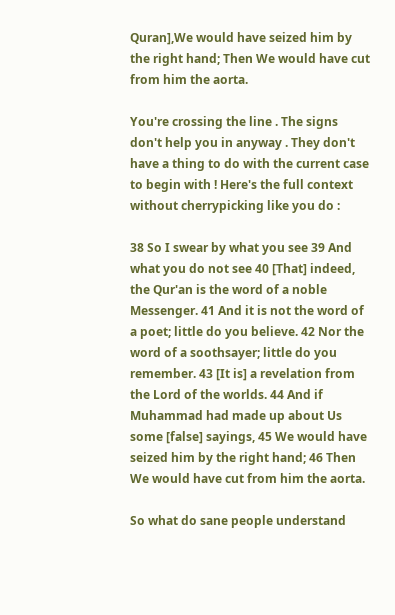Quran],We would have seized him by the right hand; Then We would have cut from him the aorta.

You're crossing the line . The signs don't help you in anyway . They don't have a thing to do with the current case to begin with ! Here's the full context without cherrypicking like you do :

38 So I swear by what you see 39 And what you do not see 40 [That] indeed, the Qur'an is the word of a noble Messenger. 41 And it is not the word of a poet; little do you believe. 42 Nor the word of a soothsayer; little do you remember. 43 [It is] a revelation from the Lord of the worlds. 44 And if Muhammad had made up about Us some [false] sayings, 45 We would have seized him by the right hand; 46 Then We would have cut from him the aorta.

So what do sane people understand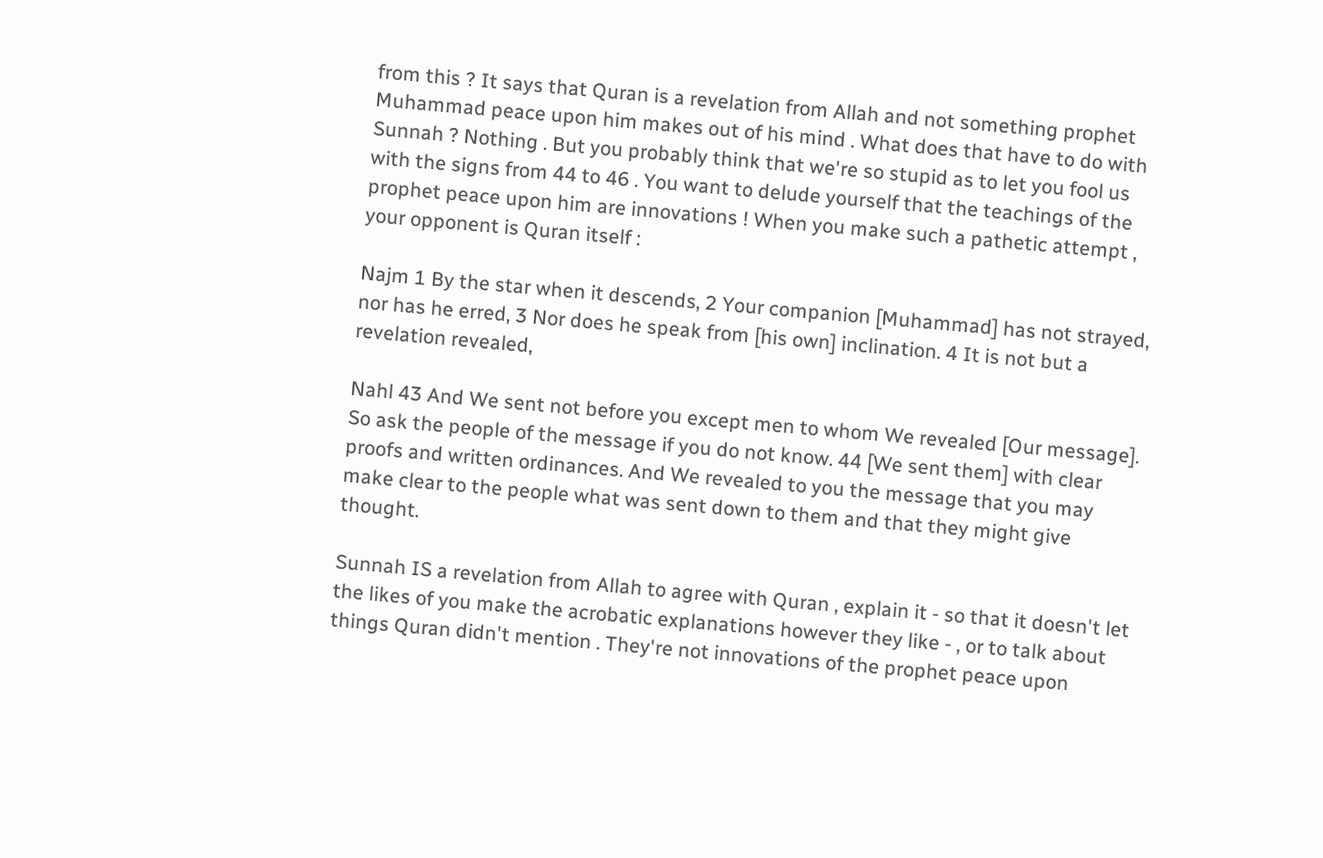from this ? It says that Quran is a revelation from Allah and not something prophet Muhammad peace upon him makes out of his mind . What does that have to do with Sunnah ? Nothing . But you probably think that we're so stupid as to let you fool us with the signs from 44 to 46 . You want to delude yourself that the teachings of the prophet peace upon him are innovations ! When you make such a pathetic attempt , your opponent is Quran itself :

Najm 1 By the star when it descends, 2 Your companion [Muhammad] has not strayed, nor has he erred, 3 Nor does he speak from [his own] inclination. 4 It is not but a revelation revealed,

Nahl 43 And We sent not before you except men to whom We revealed [Our message]. So ask the people of the message if you do not know. 44 [We sent them] with clear proofs and written ordinances. And We revealed to you the message that you may make clear to the people what was sent down to them and that they might give thought.

Sunnah IS a revelation from Allah to agree with Quran , explain it - so that it doesn't let the likes of you make the acrobatic explanations however they like - , or to talk about things Quran didn't mention . They're not innovations of the prophet peace upon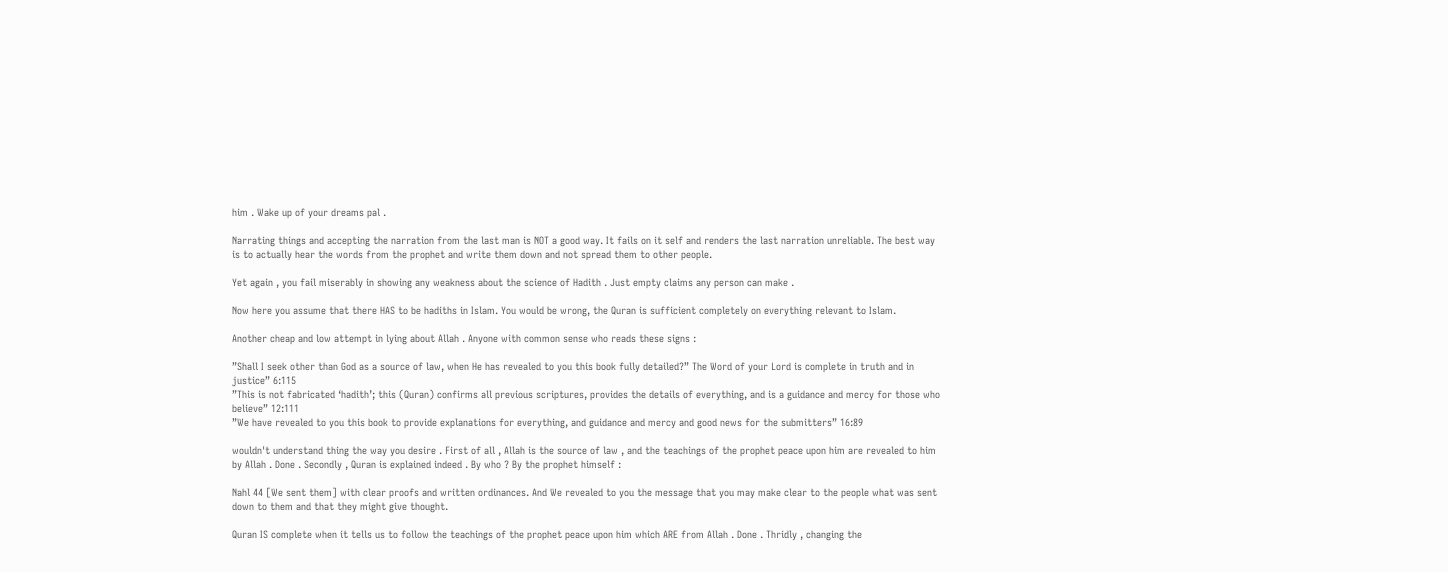him . Wake up of your dreams pal .

Narrating things and accepting the narration from the last man is NOT a good way. It fails on it self and renders the last narration unreliable. The best way is to actually hear the words from the prophet and write them down and not spread them to other people.

Yet again , you fail miserably in showing any weakness about the science of Hadith . Just empty claims any person can make .

Now here you assume that there HAS to be hadiths in Islam. You would be wrong, the Quran is sufficient completely on everything relevant to Islam.

Another cheap and low attempt in lying about Allah . Anyone with common sense who reads these signs :

”Shall I seek other than God as a source of law, when He has revealed to you this book fully detailed?” The Word of your Lord is complete in truth and in justice” 6:115
”This is not fabricated ‘hadith’; this (Quran) confirms all previous scriptures, provides the details of everything, and is a guidance and mercy for those who believe” 12:111
”We have revealed to you this book to provide explanations for everything, and guidance and mercy and good news for the submitters” 16:89

wouldn't understand thing the way you desire . First of all , Allah is the source of law , and the teachings of the prophet peace upon him are revealed to him by Allah . Done . Secondly , Quran is explained indeed . By who ? By the prophet himself :

Nahl 44 [We sent them] with clear proofs and written ordinances. And We revealed to you the message that you may make clear to the people what was sent down to them and that they might give thought.

Quran IS complete when it tells us to follow the teachings of the prophet peace upon him which ARE from Allah . Done . Thridly , changing the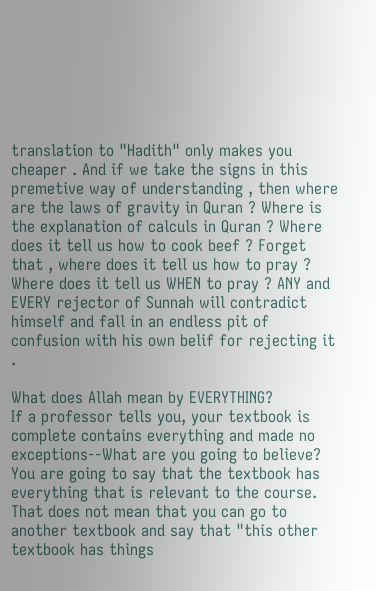translation to "Hadith" only makes you cheaper . And if we take the signs in this premetive way of understanding , then where are the laws of gravity in Quran ? Where is the explanation of calculs in Quran ? Where does it tell us how to cook beef ? Forget that , where does it tell us how to pray ? Where does it tell us WHEN to pray ? ANY and EVERY rejector of Sunnah will contradict himself and fall in an endless pit of confusion with his own belif for rejecting it .

What does Allah mean by EVERYTHING?
If a professor tells you, your textbook is complete contains everything and made no exceptions--What are you going to believe? You are going to say that the textbook has everything that is relevant to the course. That does not mean that you can go to another textbook and say that "this other textbook has things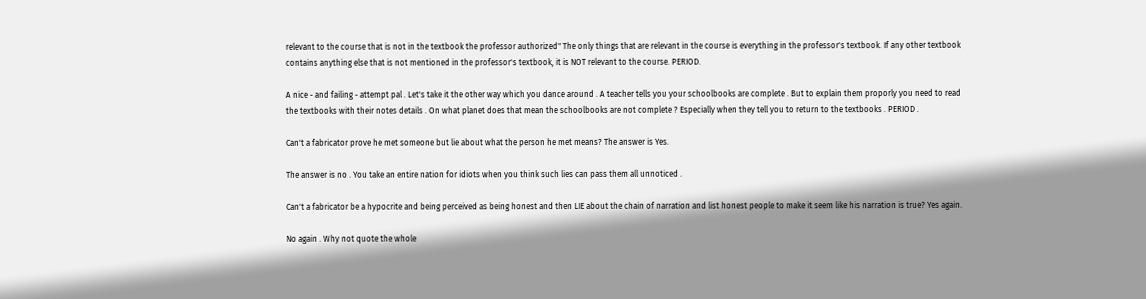relevant to the course that is not in the textbook the professor authorized" The only things that are relevant in the course is everything in the professor's textbook. If any other textbook contains anything else that is not mentioned in the professor's textbook, it is NOT relevant to the course. PERIOD.

A nice - and failing - attempt pal . Let's take it the other way which you dance around . A teacher tells you your schoolbooks are complete . But to explain them proporly you need to read the textbooks with their notes details . On what planet does that mean the schoolbooks are not complete ? Especially when they tell you to return to the textbooks . PERIOD .

Can't a fabricator prove he met someone but lie about what the person he met means? The answer is Yes.

The answer is no . You take an entire nation for idiots when you think such lies can pass them all unnoticed .

Can't a fabricator be a hypocrite and being perceived as being honest and then LIE about the chain of narration and list honest people to make it seem like his narration is true? Yes again.

No again . Why not quote the whole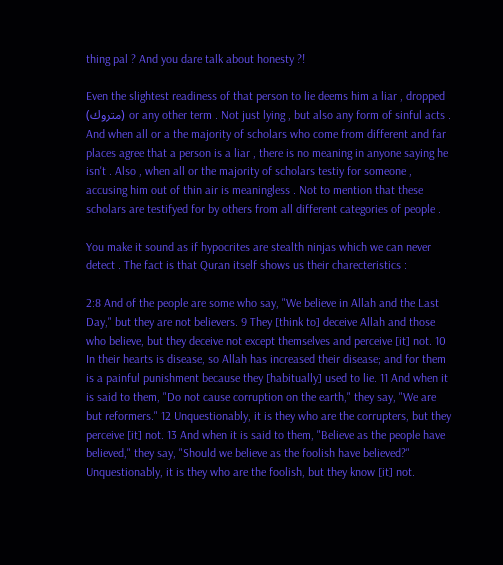thing pal ? And you dare talk about honesty ?!

Even the slightest readiness of that person to lie deems him a liar , dropped (متروك) or any other term . Not just lying , but also any form of sinful acts . And when all or a the majority of scholars who come from different and far places agree that a person is a liar , there is no meaning in anyone saying he isn't . Also , when all or the majority of scholars testiy for someone , accusing him out of thin air is meaningless . Not to mention that these scholars are testifyed for by others from all different categories of people .

You make it sound as if hypocrites are stealth ninjas which we can never detect . The fact is that Quran itself shows us their charecteristics :

2:8 And of the people are some who say, "We believe in Allah and the Last Day," but they are not believers. 9 They [think to] deceive Allah and those who believe, but they deceive not except themselves and perceive [it] not. 10 In their hearts is disease, so Allah has increased their disease; and for them is a painful punishment because they [habitually] used to lie. 11 And when it is said to them, "Do not cause corruption on the earth," they say, "We are but reformers." 12 Unquestionably, it is they who are the corrupters, but they perceive [it] not. 13 And when it is said to them, "Believe as the people have believed," they say, "Should we believe as the foolish have believed?" Unquestionably, it is they who are the foolish, but they know [it] not.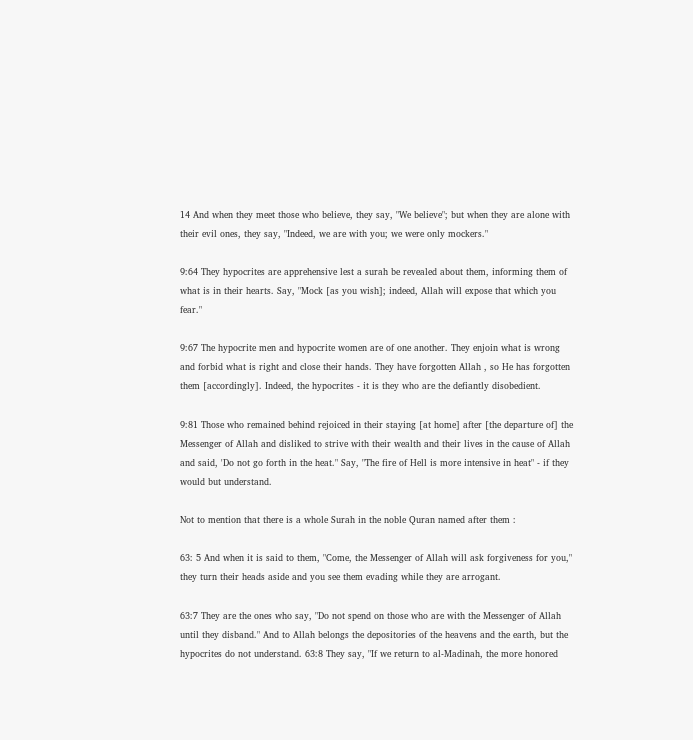14 And when they meet those who believe, they say, "We believe"; but when they are alone with their evil ones, they say, "Indeed, we are with you; we were only mockers."

9:64 They hypocrites are apprehensive lest a surah be revealed about them, informing them of what is in their hearts. Say, "Mock [as you wish]; indeed, Allah will expose that which you fear."

9:67 The hypocrite men and hypocrite women are of one another. They enjoin what is wrong and forbid what is right and close their hands. They have forgotten Allah , so He has forgotten them [accordingly]. Indeed, the hypocrites - it is they who are the defiantly disobedient.

9:81 Those who remained behind rejoiced in their staying [at home] after [the departure of] the Messenger of Allah and disliked to strive with their wealth and their lives in the cause of Allah and said, 'Do not go forth in the heat." Say, "The fire of Hell is more intensive in heat" - if they would but understand.

Not to mention that there is a whole Surah in the noble Quran named after them :

63: 5 And when it is said to them, "Come, the Messenger of Allah will ask forgiveness for you," they turn their heads aside and you see them evading while they are arrogant.

63:7 They are the ones who say, "Do not spend on those who are with the Messenger of Allah until they disband." And to Allah belongs the depositories of the heavens and the earth, but the hypocrites do not understand. 63:8 They say, "If we return to al-Madinah, the more honored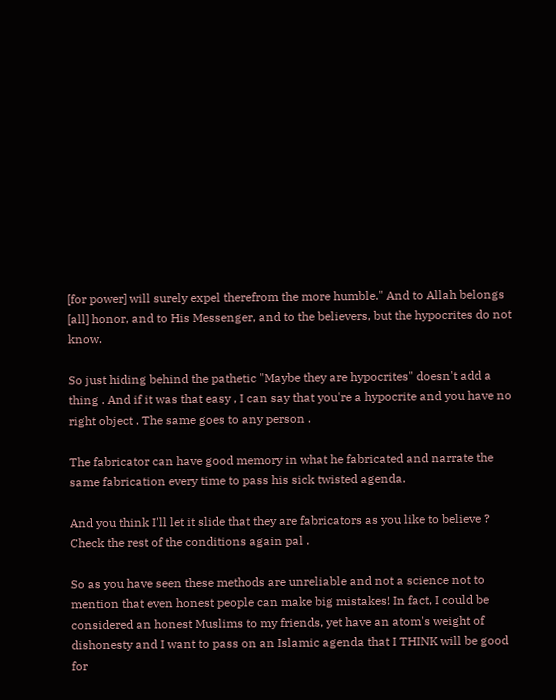[for power] will surely expel therefrom the more humble." And to Allah belongs [all] honor, and to His Messenger, and to the believers, but the hypocrites do not know.

So just hiding behind the pathetic "Maybe they are hypocrites" doesn't add a thing . And if it was that easy , I can say that you're a hypocrite and you have no right object . The same goes to any person .

The fabricator can have good memory in what he fabricated and narrate the same fabrication every time to pass his sick twisted agenda.

And you think I'll let it slide that they are fabricators as you like to believe ? Check the rest of the conditions again pal .

So as you have seen these methods are unreliable and not a science not to mention that even honest people can make big mistakes! In fact, I could be considered an honest Muslims to my friends, yet have an atom's weight of dishonesty and I want to pass on an Islamic agenda that I THINK will be good for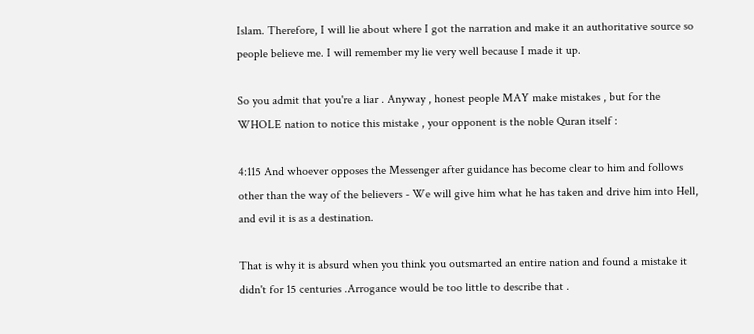Islam. Therefore, I will lie about where I got the narration and make it an authoritative source so people believe me. I will remember my lie very well because I made it up.

So you admit that you're a liar . Anyway , honest people MAY make mistakes , but for the WHOLE nation to notice this mistake , your opponent is the noble Quran itself :

4:115 And whoever opposes the Messenger after guidance has become clear to him and follows other than the way of the believers - We will give him what he has taken and drive him into Hell, and evil it is as a destination.

That is why it is absurd when you think you outsmarted an entire nation and found a mistake it didn't for 15 centuries .Arrogance would be too little to describe that .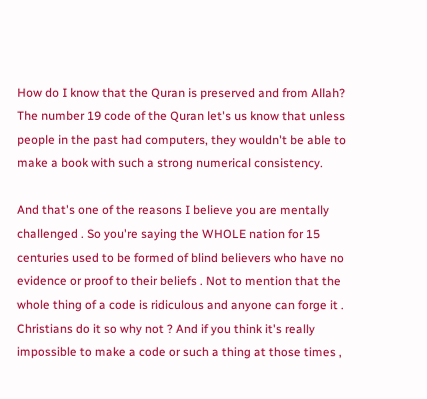How do I know that the Quran is preserved and from Allah? The number 19 code of the Quran let's us know that unless people in the past had computers, they wouldn't be able to make a book with such a strong numerical consistency.

And that's one of the reasons I believe you are mentally challenged . So you're saying the WHOLE nation for 15 centuries used to be formed of blind believers who have no evidence or proof to their beliefs . Not to mention that the whole thing of a code is ridiculous and anyone can forge it . Christians do it so why not ? And if you think it's really impossible to make a code or such a thing at those times ,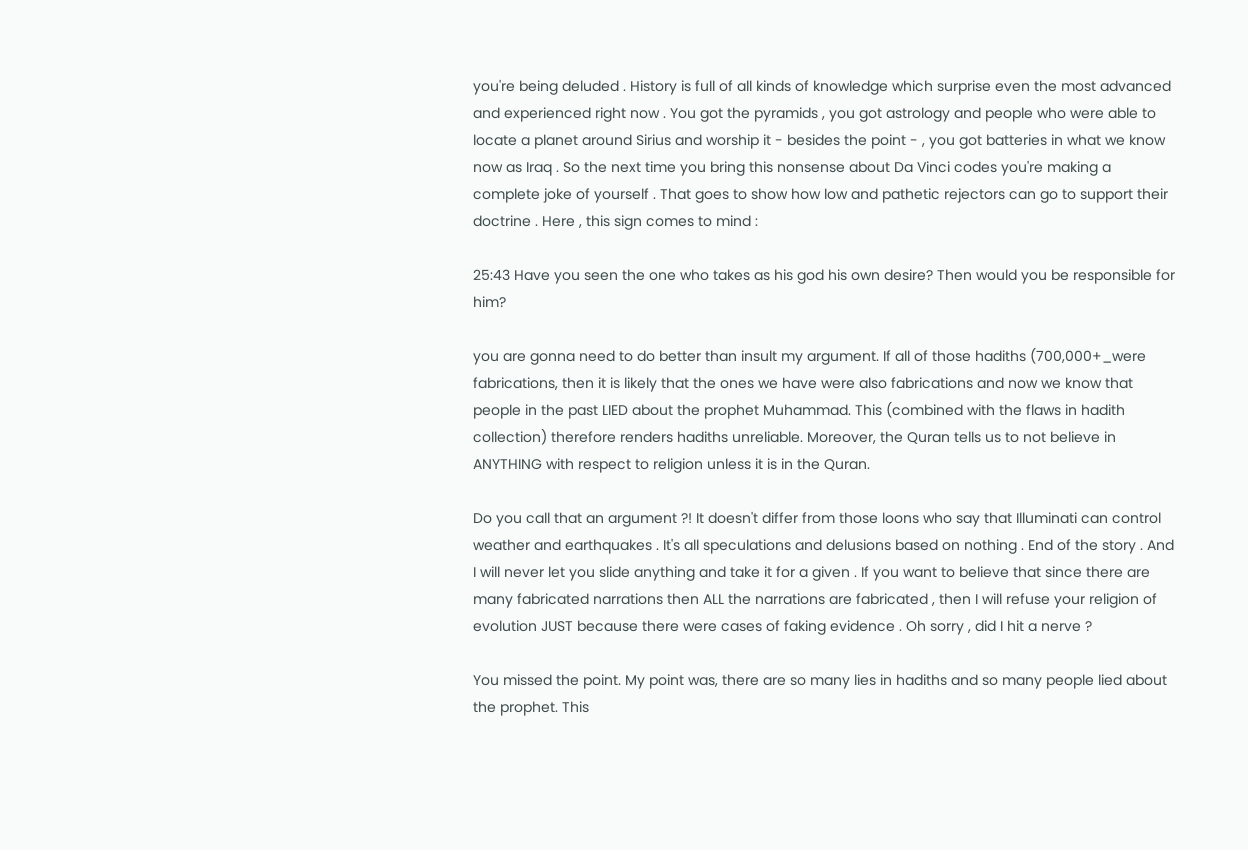you're being deluded . History is full of all kinds of knowledge which surprise even the most advanced and experienced right now . You got the pyramids , you got astrology and people who were able to locate a planet around Sirius and worship it - besides the point - , you got batteries in what we know now as Iraq . So the next time you bring this nonsense about Da Vinci codes you're making a complete joke of yourself . That goes to show how low and pathetic rejectors can go to support their doctrine . Here , this sign comes to mind :

25:43 Have you seen the one who takes as his god his own desire? Then would you be responsible for him?

you are gonna need to do better than insult my argument. If all of those hadiths (700,000+_were fabrications, then it is likely that the ones we have were also fabrications and now we know that people in the past LIED about the prophet Muhammad. This (combined with the flaws in hadith collection) therefore renders hadiths unreliable. Moreover, the Quran tells us to not believe in ANYTHING with respect to religion unless it is in the Quran.

Do you call that an argument ?! It doesn't differ from those loons who say that Illuminati can control weather and earthquakes . It's all speculations and delusions based on nothing . End of the story . And I will never let you slide anything and take it for a given . If you want to believe that since there are many fabricated narrations then ALL the narrations are fabricated , then I will refuse your religion of evolution JUST because there were cases of faking evidence . Oh sorry , did I hit a nerve ?

You missed the point. My point was, there are so many lies in hadiths and so many people lied about the prophet. This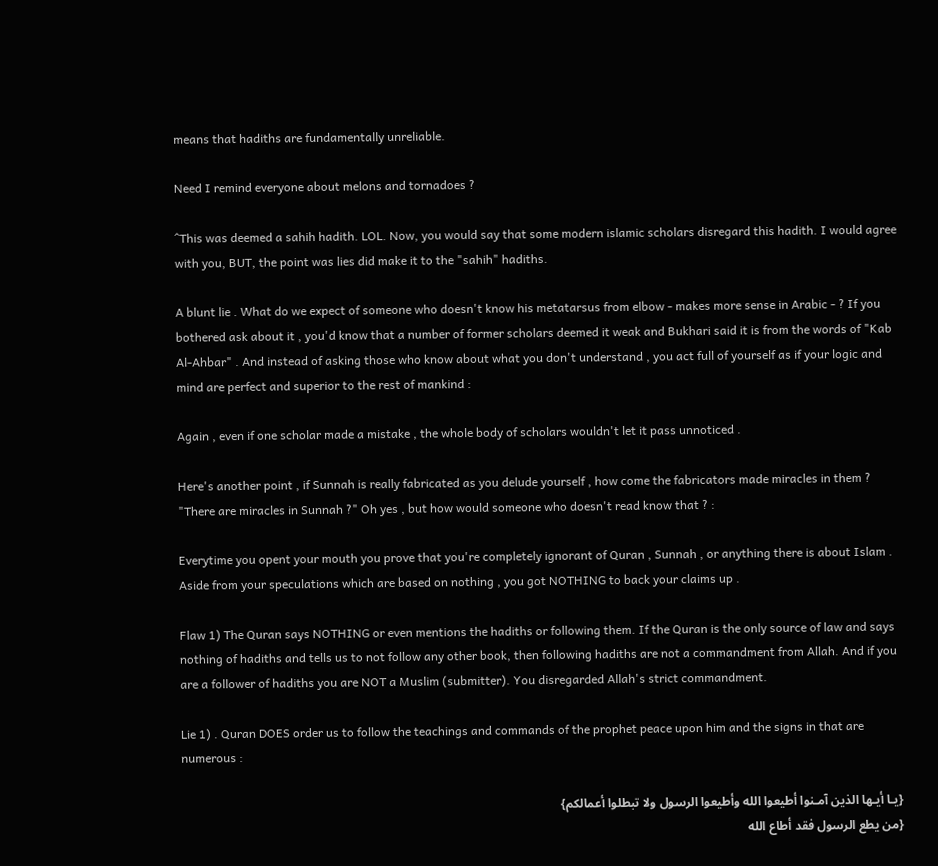means that hadiths are fundamentally unreliable.

Need I remind everyone about melons and tornadoes ?

^This was deemed a sahih hadith. LOL. Now, you would say that some modern islamic scholars disregard this hadith. I would agree with you, BUT, the point was lies did make it to the "sahih" hadiths.

A blunt lie . What do we expect of someone who doesn't know his metatarsus from elbow - makes more sense in Arabic - ? If you bothered ask about it , you'd know that a number of former scholars deemed it weak and Bukhari said it is from the words of "Kab Al-Ahbar" . And instead of asking those who know about what you don't understand , you act full of yourself as if your logic and mind are perfect and superior to the rest of mankind :

Again , even if one scholar made a mistake , the whole body of scholars wouldn't let it pass unnoticed .

Here's another point , if Sunnah is really fabricated as you delude yourself , how come the fabricators made miracles in them ? "There are miracles in Sunnah ?" Oh yes , but how would someone who doesn't read know that ? :

Everytime you opent your mouth you prove that you're completely ignorant of Quran , Sunnah , or anything there is about Islam . Aside from your speculations which are based on nothing , you got NOTHING to back your claims up .

Flaw 1) The Quran says NOTHING or even mentions the hadiths or following them. If the Quran is the only source of law and says nothing of hadiths and tells us to not follow any other book, then following hadiths are not a commandment from Allah. And if you are a follower of hadiths you are NOT a Muslim (submitter). You disregarded Allah's strict commandment.

Lie 1) . Quran DOES order us to follow the teachings and commands of the prophet peace upon him and the signs in that are numerous :

{يـا أيـها الذين آمـنوا أطيعوا الله وأطيعوا الرسول ولا تبطلوا أعمالكم}
{من يطع الرسول فقد أطاع الله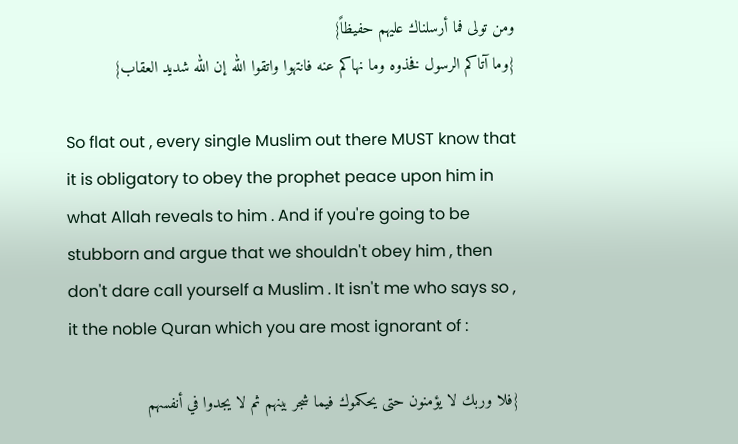ومن تولى فما أرسلناك عليهم حفيظاً}
{وما آتاكم الرسول فخذوه وما نهاكم عنه فانتهوا واتقوا الله إن الله شديد العقاب}

So flat out , every single Muslim out there MUST know that it is obligatory to obey the prophet peace upon him in what Allah reveals to him . And if you're going to be stubborn and argue that we shouldn't obey him , then don't dare call yourself a Muslim . It isn't me who says so , it the noble Quran which you are most ignorant of :

{فلا وربك لا يؤمنون حتى يحكموك فيما شجر بينهم ثم لا يجدوا في أنفسهم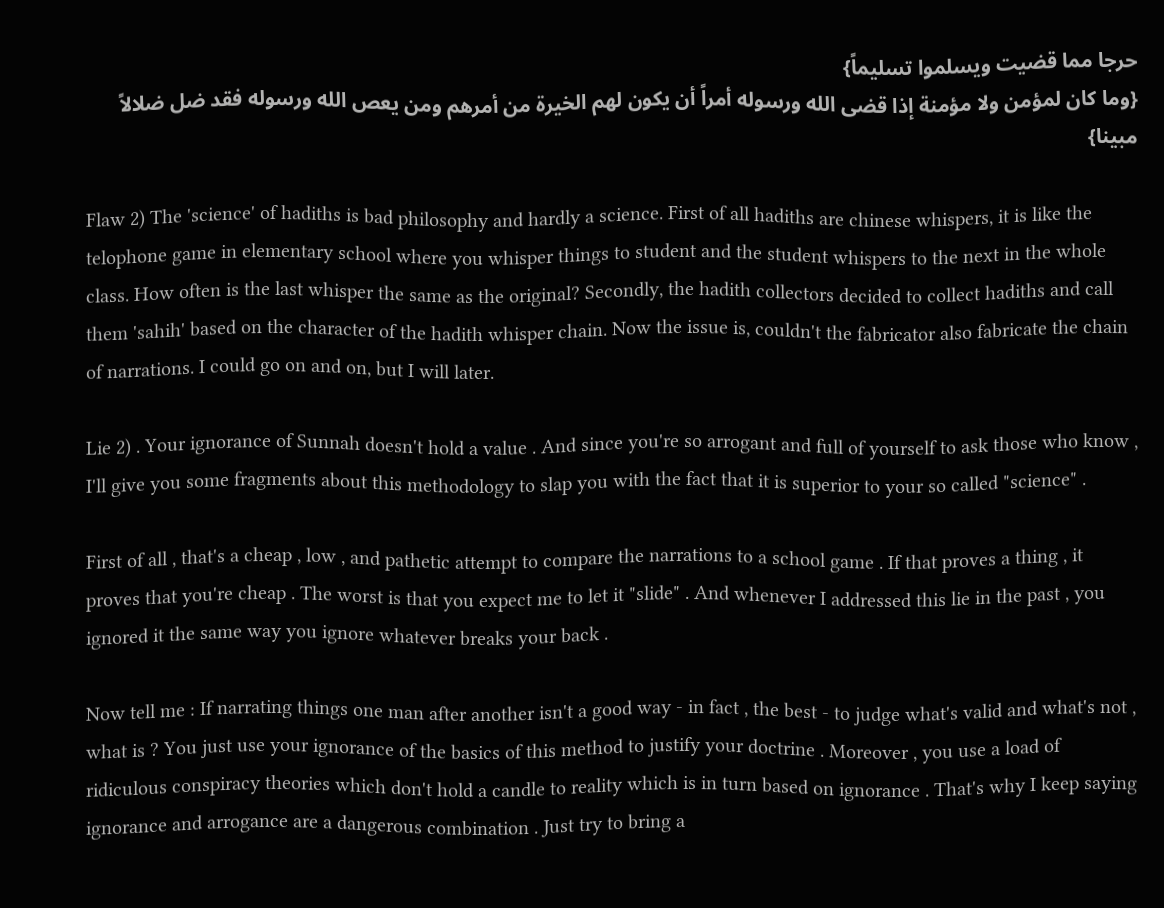حرجا مما قضيت ويسلموا تسليماً}
{وما كان لمؤمن ولا مؤمنة إذا قضى الله ورسوله أمراً أن يكون لهم الخيرة من أمرهم ومن يعص الله ورسوله فقد ضل ضلالاً مبينا}

Flaw 2) The 'science' of hadiths is bad philosophy and hardly a science. First of all hadiths are chinese whispers, it is like the telophone game in elementary school where you whisper things to student and the student whispers to the next in the whole class. How often is the last whisper the same as the original? Secondly, the hadith collectors decided to collect hadiths and call them 'sahih' based on the character of the hadith whisper chain. Now the issue is, couldn't the fabricator also fabricate the chain of narrations. I could go on and on, but I will later.

Lie 2) . Your ignorance of Sunnah doesn't hold a value . And since you're so arrogant and full of yourself to ask those who know , I'll give you some fragments about this methodology to slap you with the fact that it is superior to your so called "science" .

First of all , that's a cheap , low , and pathetic attempt to compare the narrations to a school game . If that proves a thing , it proves that you're cheap . The worst is that you expect me to let it "slide" . And whenever I addressed this lie in the past , you ignored it the same way you ignore whatever breaks your back .

Now tell me : If narrating things one man after another isn't a good way - in fact , the best - to judge what's valid and what's not , what is ? You just use your ignorance of the basics of this method to justify your doctrine . Moreover , you use a load of ridiculous conspiracy theories which don't hold a candle to reality which is in turn based on ignorance . That's why I keep saying ignorance and arrogance are a dangerous combination . Just try to bring a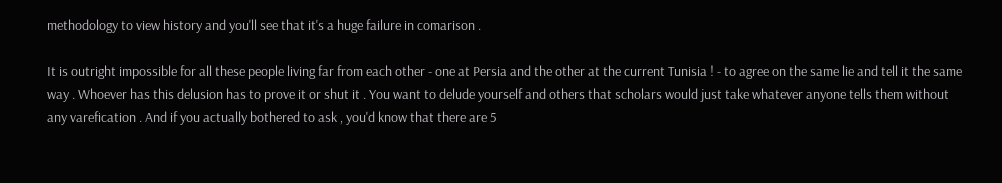methodology to view history and you'll see that it's a huge failure in comarison .

It is outright impossible for all these people living far from each other - one at Persia and the other at the current Tunisia ! - to agree on the same lie and tell it the same way . Whoever has this delusion has to prove it or shut it . You want to delude yourself and others that scholars would just take whatever anyone tells them without any varefication . And if you actually bothered to ask , you'd know that there are 5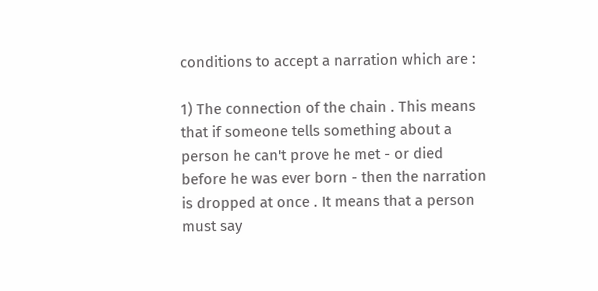conditions to accept a narration which are :

1) The connection of the chain . This means that if someone tells something about a person he can't prove he met - or died before he was ever born - then the narration is dropped at once . It means that a person must say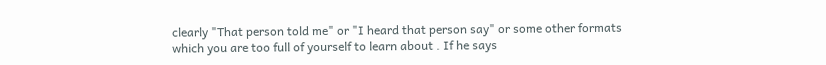clearly "That person told me" or "I heard that person say" or some other formats which you are too full of yourself to learn about . If he says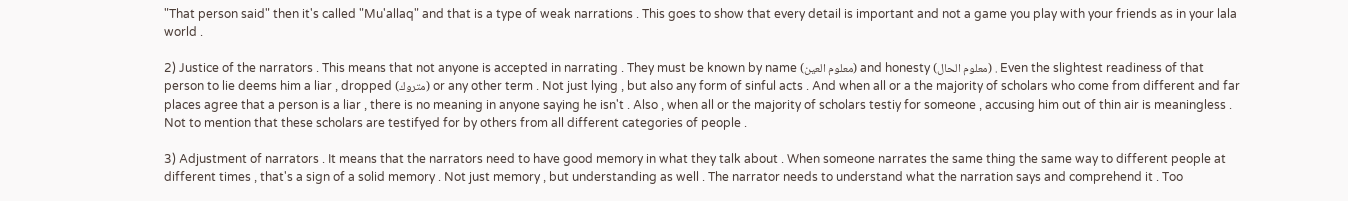"That person said" then it's called "Mu'allaq" and that is a type of weak narrations . This goes to show that every detail is important and not a game you play with your friends as in your lala world .

2) Justice of the narrators . This means that not anyone is accepted in narrating . They must be known by name (معلوم العين) and honesty (معلوم الحال) . Even the slightest readiness of that person to lie deems him a liar , dropped (متروك) or any other term . Not just lying , but also any form of sinful acts . And when all or a the majority of scholars who come from different and far places agree that a person is a liar , there is no meaning in anyone saying he isn't . Also , when all or the majority of scholars testiy for someone , accusing him out of thin air is meaningless . Not to mention that these scholars are testifyed for by others from all different categories of people .

3) Adjustment of narrators . It means that the narrators need to have good memory in what they talk about . When someone narrates the same thing the same way to different people at different times , that's a sign of a solid memory . Not just memory , but understanding as well . The narrator needs to understand what the narration says and comprehend it . Too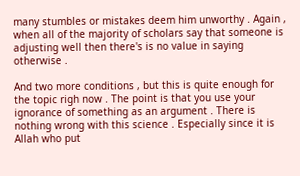many stumbles or mistakes deem him unworthy . Again , when all of the majority of scholars say that someone is adjusting well then there's is no value in saying otherwise .

And two more conditions , but this is quite enough for the topic righ now . The point is that you use your ignorance of something as an argument . There is nothing wrong with this science . Especially since it is Allah who put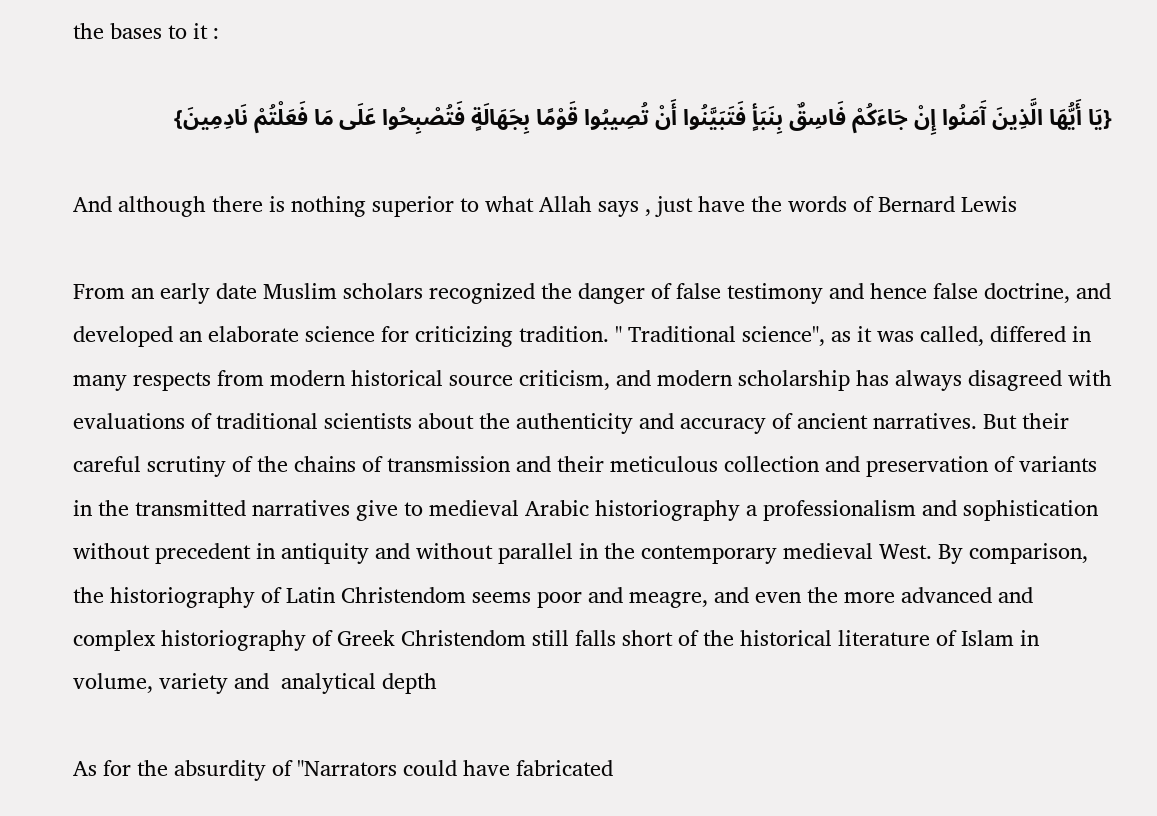the bases to it :

{يَا أَيُّهَا الَّذِينَ آَمَنُوا إِنْ جَاءَكُمْ فَاسِقٌ بِنَبَأٍ فَتَبَيَّنُوا أَنْ تُصِيبُوا قَوْمًا بِجَهَالَةٍ فَتُصْبِحُوا عَلَى مَا فَعَلْتُمْ نَادِمِينَ}

And although there is nothing superior to what Allah says , just have the words of Bernard Lewis

From an early date Muslim scholars recognized the danger of false testimony and hence false doctrine, and developed an elaborate science for criticizing tradition. " Traditional science", as it was called, differed in many respects from modern historical source criticism, and modern scholarship has always disagreed with evaluations of traditional scientists about the authenticity and accuracy of ancient narratives. But their careful scrutiny of the chains of transmission and their meticulous collection and preservation of variants in the transmitted narratives give to medieval Arabic historiography a professionalism and sophistication without precedent in antiquity and without parallel in the contemporary medieval West. By comparison, the historiography of Latin Christendom seems poor and meagre, and even the more advanced and complex historiography of Greek Christendom still falls short of the historical literature of Islam in volume, variety and  analytical depth

As for the absurdity of "Narrators could have fabricated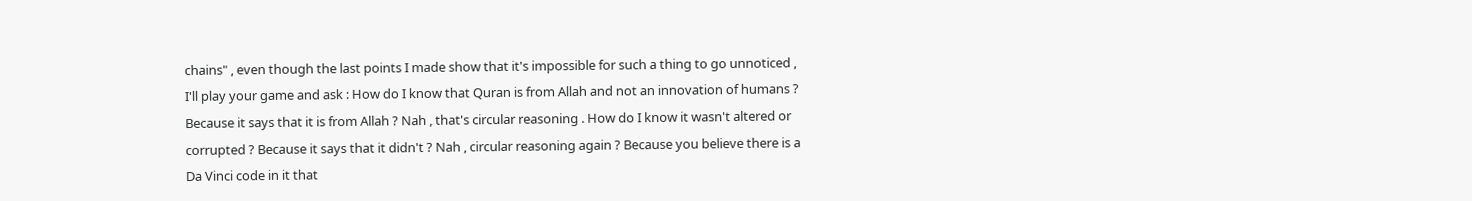chains" , even though the last points I made show that it's impossible for such a thing to go unnoticed , I'll play your game and ask : How do I know that Quran is from Allah and not an innovation of humans ? Because it says that it is from Allah ? Nah , that's circular reasoning . How do I know it wasn't altered or corrupted ? Because it says that it didn't ? Nah , circular reasoning again ? Because you believe there is a Da Vinci code in it that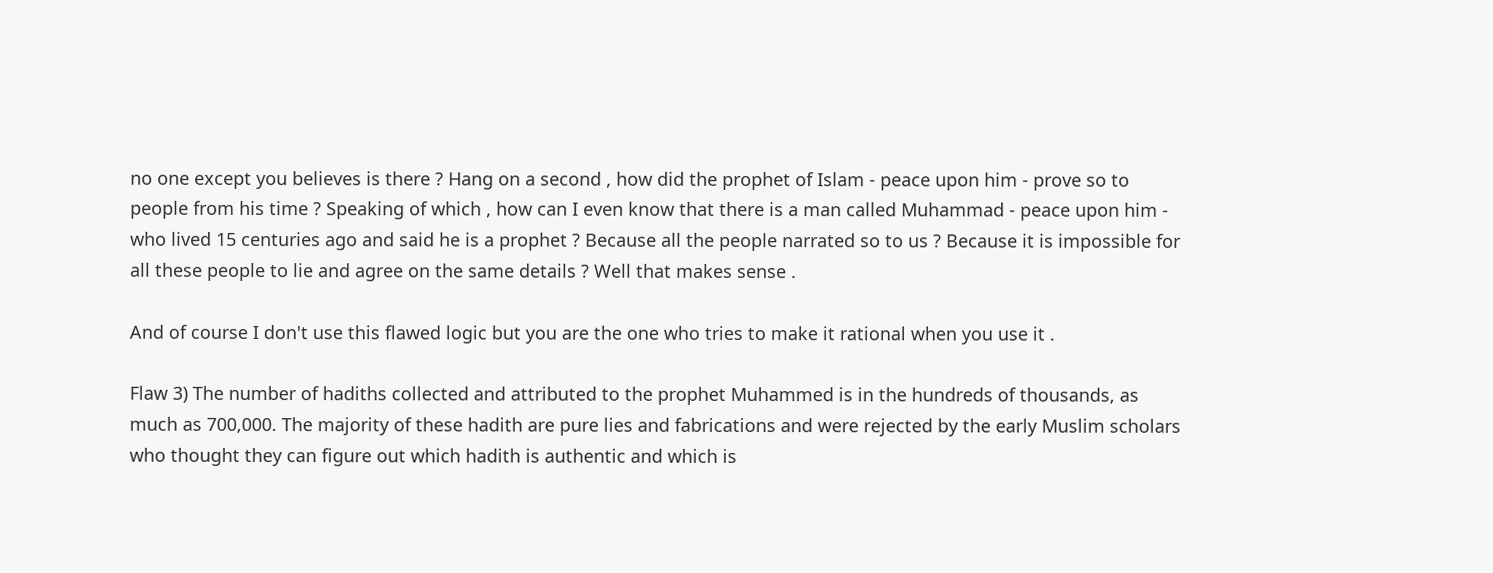no one except you believes is there ? Hang on a second , how did the prophet of Islam - peace upon him - prove so to people from his time ? Speaking of which , how can I even know that there is a man called Muhammad - peace upon him - who lived 15 centuries ago and said he is a prophet ? Because all the people narrated so to us ? Because it is impossible for all these people to lie and agree on the same details ? Well that makes sense .

And of course I don't use this flawed logic but you are the one who tries to make it rational when you use it .

Flaw 3) The number of hadiths collected and attributed to the prophet Muhammed is in the hundreds of thousands, as much as 700,000. The majority of these hadith are pure lies and fabrications and were rejected by the early Muslim scholars who thought they can figure out which hadith is authentic and which is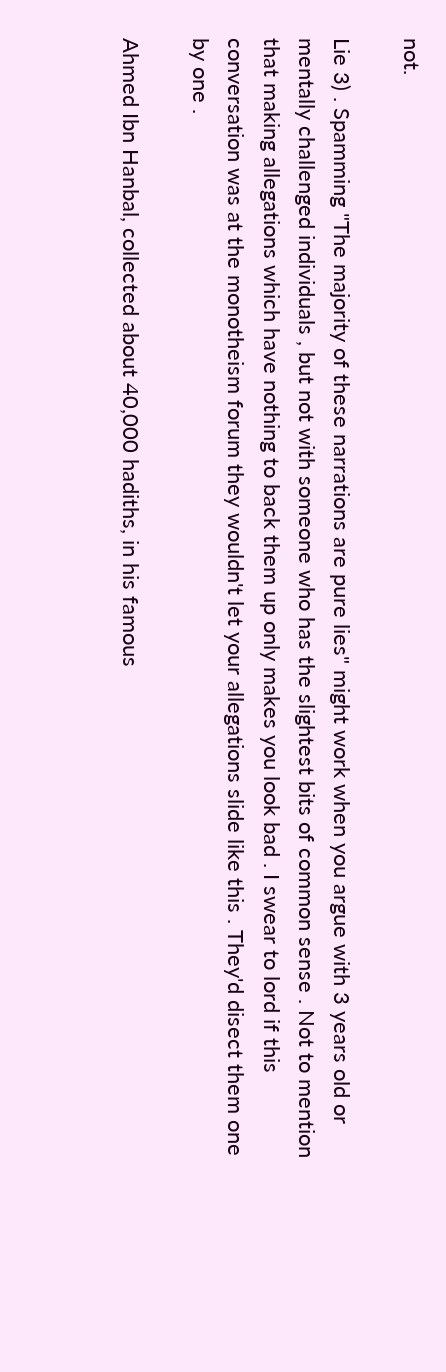not.

Lie 3) . Spamming "The majority of these narrations are pure lies" might work when you argue with 3 years old or mentally challenged individuals , but not with someone who has the slightest bits of common sense . Not to mention that making allegations which have nothing to back them up only makes you look bad . I swear to lord if this conversation was at the monotheism forum they wouldn't let your allegations slide like this . They'd disect them one by one .

Ahmed Ibn Hanbal, collected about 40,000 hadiths, in his famous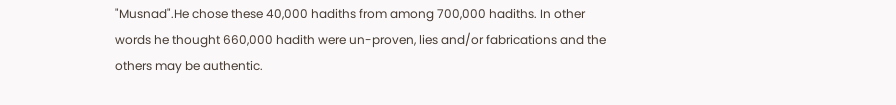"Musnad".He chose these 40,000 hadiths from among 700,000 hadiths. In other words he thought 660,000 hadith were un-proven, lies and/or fabrications and the others may be authentic.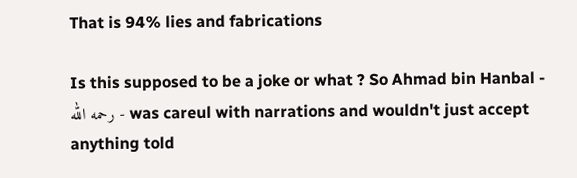That is 94% lies and fabrications

Is this supposed to be a joke or what ? So Ahmad bin Hanbal - رحمه الله - was careul with narrations and wouldn't just accept anything told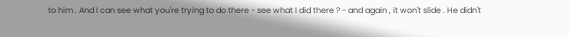to him . And I can see what you're trying to do there - see what I did there ? - and again , it won't slide . He didn't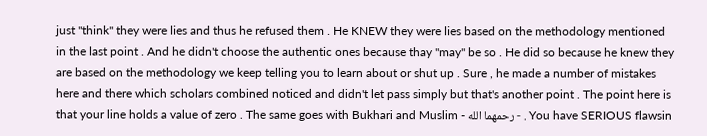just "think" they were lies and thus he refused them . He KNEW they were lies based on the methodology mentioned in the last point . And he didn't choose the authentic ones because thay "may" be so . He did so because he knew they are based on the methodology we keep telling you to learn about or shut up . Sure , he made a number of mistakes here and there which scholars combined noticed and didn't let pass simply but that's another point . The point here is that your line holds a value of zero . The same goes with Bukhari and Muslim - رحمهما الله - . You have SERIOUS flawsin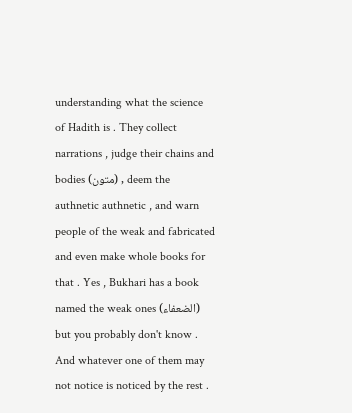understanding what the science of Hadith is . They collect narrations , judge their chains and bodies (متون) , deem the authnetic authnetic , and warn people of the weak and fabricated and even make whole books for that . Yes , Bukhari has a book named the weak ones (الضعفاء) but you probably don't know . And whatever one of them may not notice is noticed by the rest .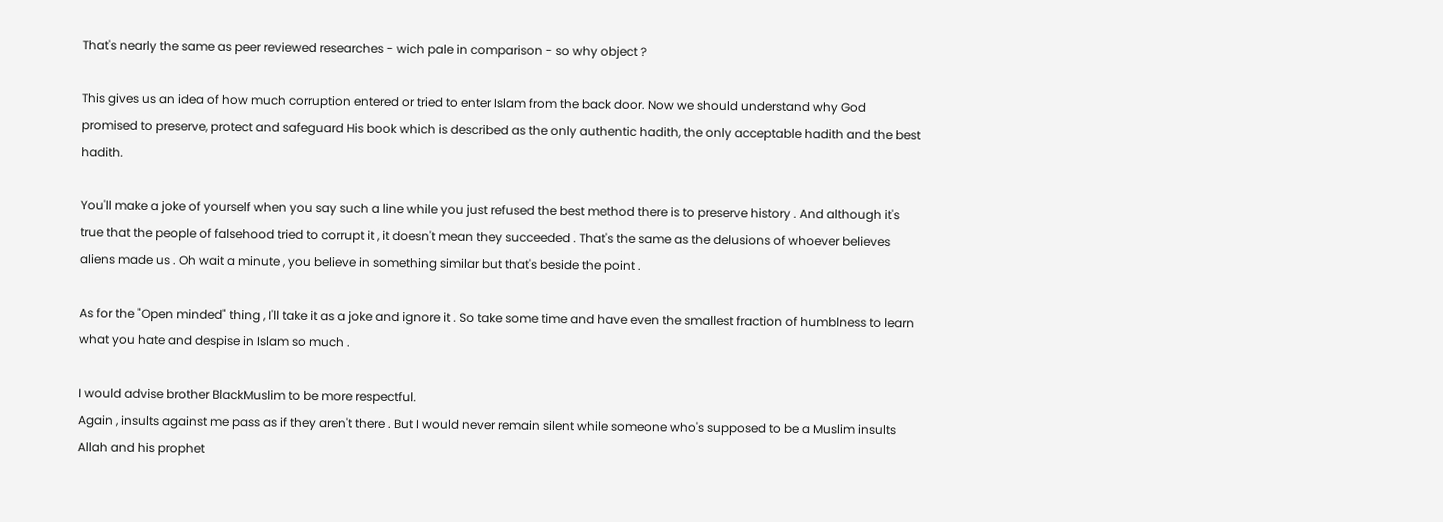That's nearly the same as peer reviewed researches - wich pale in comparison - so why object ?

This gives us an idea of how much corruption entered or tried to enter Islam from the back door. Now we should understand why God promised to preserve, protect and safeguard His book which is described as the only authentic hadith, the only acceptable hadith and the best hadith.

You'll make a joke of yourself when you say such a line while you just refused the best method there is to preserve history . And although it's true that the people of falsehood tried to corrupt it , it doesn't mean they succeeded . That's the same as the delusions of whoever believes aliens made us . Oh wait a minute , you believe in something similar but that's beside the point .

As for the "Open minded" thing , I'll take it as a joke and ignore it . So take some time and have even the smallest fraction of humblness to learn what you hate and despise in Islam so much .

I would advise brother BlackMuslim to be more respectful.
Again , insults against me pass as if they aren't there . But I would never remain silent while someone who's supposed to be a Muslim insults Allah and his prophet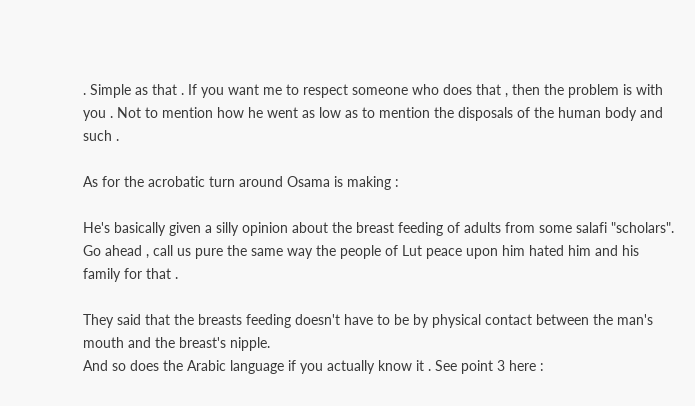. Simple as that . If you want me to respect someone who does that , then the problem is with you . Not to mention how he went as low as to mention the disposals of the human body and such .

As for the acrobatic turn around Osama is making :

He's basically given a silly opinion about the breast feeding of adults from some salafi "scholars".
Go ahead , call us pure the same way the people of Lut peace upon him hated him and his family for that .

They said that the breasts feeding doesn't have to be by physical contact between the man's mouth and the breast's nipple.
And so does the Arabic language if you actually know it . See point 3 here :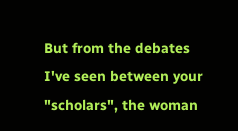But from the debates I've seen between your "scholars", the woman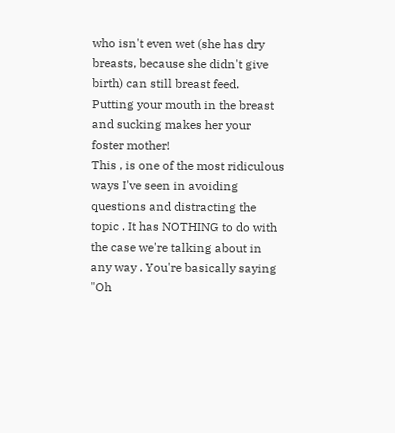who isn't even wet (she has dry breasts, because she didn't give birth) can still breast feed.  Putting your mouth in the breast and sucking makes her your foster mother!
This , is one of the most ridiculous ways I've seen in avoiding questions and distracting the topic . It has NOTHING to do with the case we're talking about in any way . You're basically saying "Oh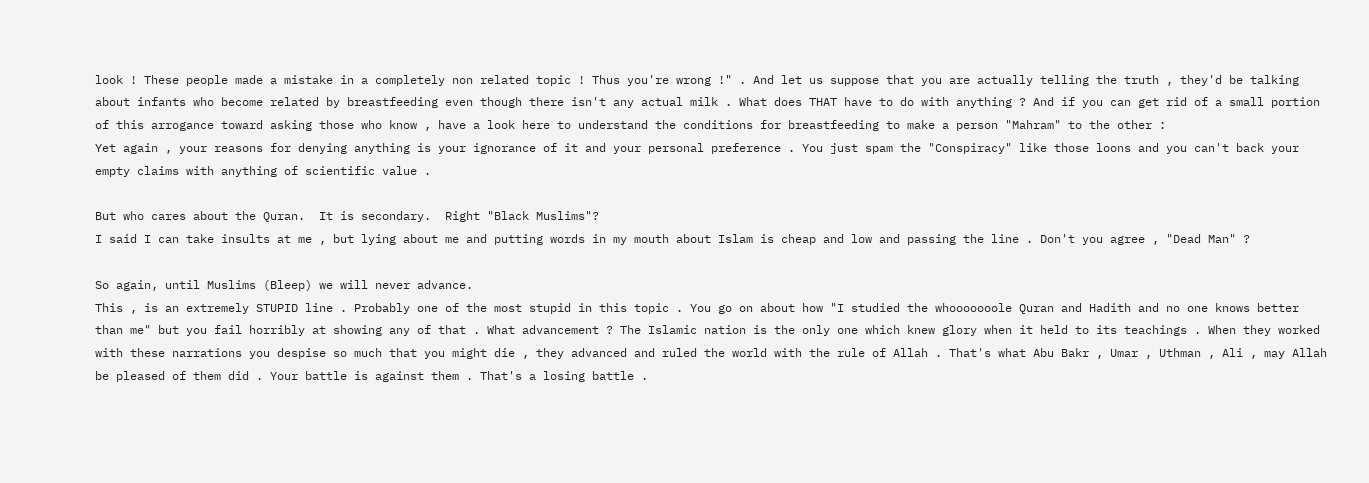look ! These people made a mistake in a completely non related topic ! Thus you're wrong !" . And let us suppose that you are actually telling the truth , they'd be talking about infants who become related by breastfeeding even though there isn't any actual milk . What does THAT have to do with anything ? And if you can get rid of a small portion of this arrogance toward asking those who know , have a look here to understand the conditions for breastfeeding to make a person "Mahram" to the other :
Yet again , your reasons for denying anything is your ignorance of it and your personal preference . You just spam the "Conspiracy" like those loons and you can't back your empty claims with anything of scientific value .

But who cares about the Quran.  It is secondary.  Right "Black Muslims"?
I said I can take insults at me , but lying about me and putting words in my mouth about Islam is cheap and low and passing the line . Don't you agree , "Dead Man" ?

So again, until Muslims (Bleep) we will never advance.
This , is an extremely STUPID line . Probably one of the most stupid in this topic . You go on about how "I studied the whooooooole Quran and Hadith and no one knows better than me" but you fail horribly at showing any of that . What advancement ? The Islamic nation is the only one which knew glory when it held to its teachings . When they worked with these narrations you despise so much that you might die , they advanced and ruled the world with the rule of Allah . That's what Abu Bakr , Umar , Uthman , Ali , may Allah be pleased of them did . Your battle is against them . That's a losing battle .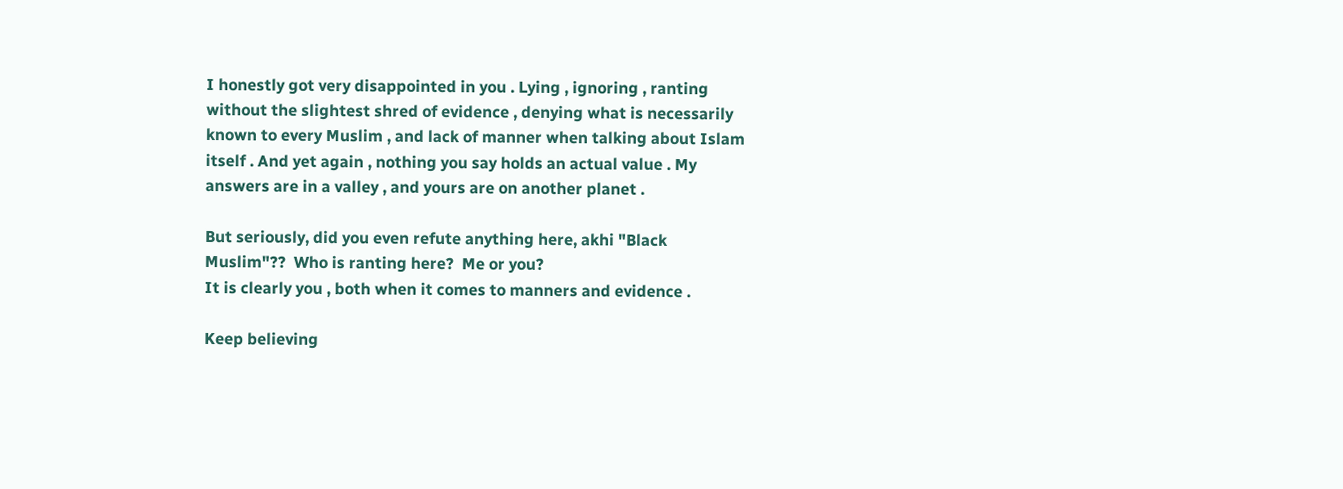I honestly got very disappointed in you . Lying , ignoring , ranting without the slightest shred of evidence , denying what is necessarily known to every Muslim , and lack of manner when talking about Islam itself . And yet again , nothing you say holds an actual value . My answers are in a valley , and yours are on another planet .

But seriously, did you even refute anything here, akhi "Black Muslim"??  Who is ranting here?  Me or you?
It is clearly you , both when it comes to manners and evidence .

Keep believing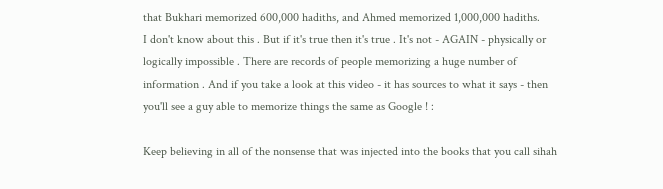that Bukhari memorized 600,000 hadiths, and Ahmed memorized 1,000,000 hadiths.
I don't know about this . But if it's true then it's true . It's not - AGAIN - physically or logically impossible . There are records of people memorizing a huge number of information . And if you take a look at this video - it has sources to what it says - then you'll see a guy able to memorize things the same as Google ! :

Keep believing in all of the nonsense that was injected into the books that you call sihah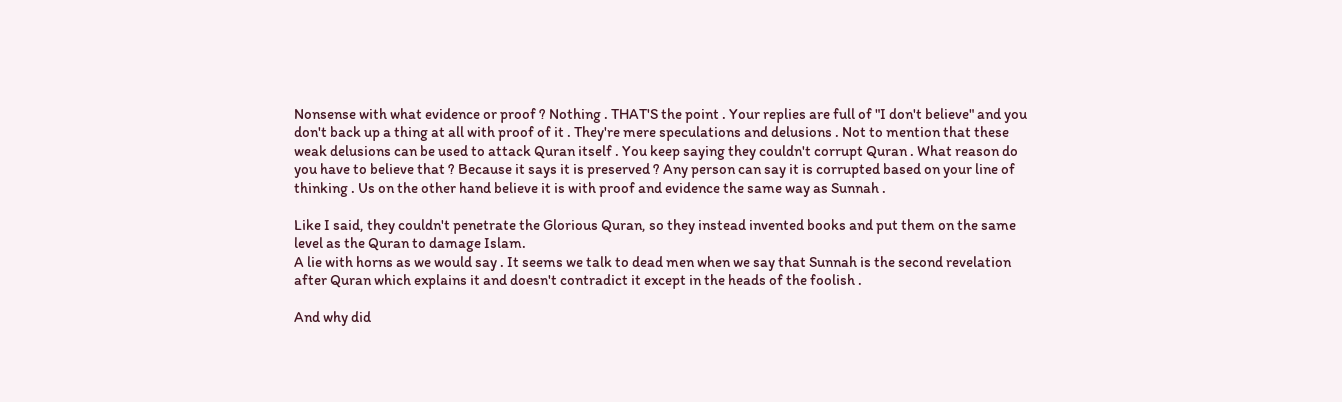Nonsense with what evidence or proof ? Nothing . THAT'S the point . Your replies are full of "I don't believe" and you don't back up a thing at all with proof of it . They're mere speculations and delusions . Not to mention that these weak delusions can be used to attack Quran itself . You keep saying they couldn't corrupt Quran . What reason do you have to believe that ? Because it says it is preserved ? Any person can say it is corrupted based on your line of thinking . Us on the other hand believe it is with proof and evidence the same way as Sunnah .

Like I said, they couldn't penetrate the Glorious Quran, so they instead invented books and put them on the same level as the Quran to damage Islam.
A lie with horns as we would say . It seems we talk to dead men when we say that Sunnah is the second revelation after Quran which explains it and doesn't contradict it except in the heads of the foolish .

And why did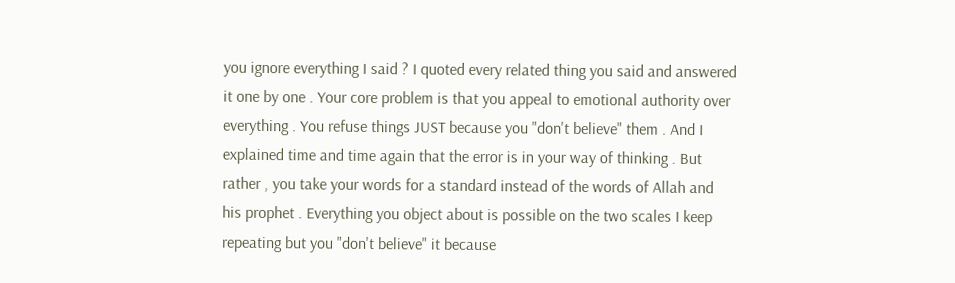you ignore everything I said ? I quoted every related thing you said and answered it one by one . Your core problem is that you appeal to emotional authority over everything . You refuse things JUST because you "don't believe" them . And I explained time and time again that the error is in your way of thinking . But rather , you take your words for a standard instead of the words of Allah and his prophet . Everything you object about is possible on the two scales I keep repeating but you "don't believe" it because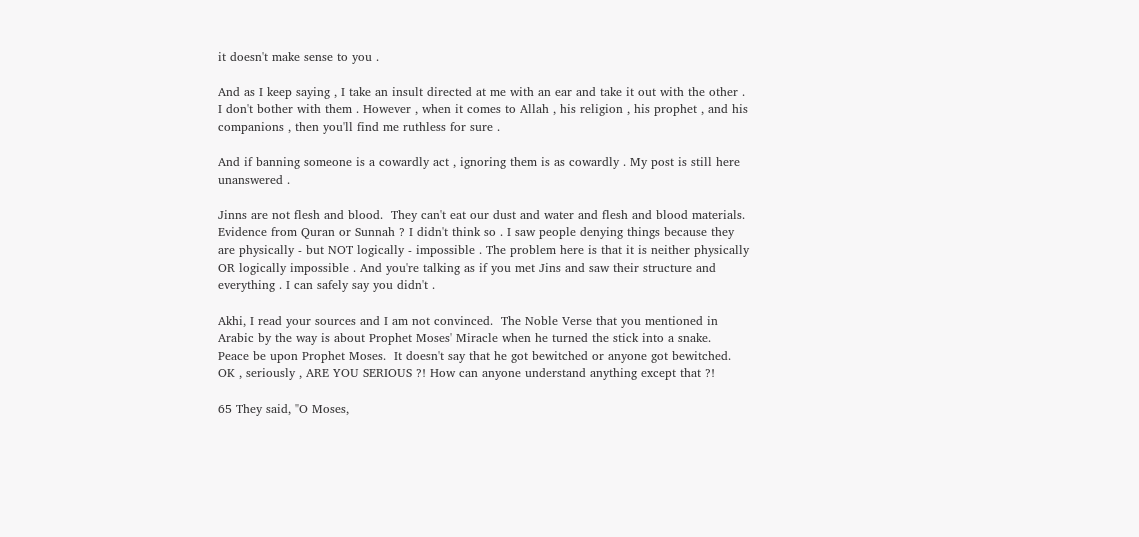it doesn't make sense to you .

And as I keep saying , I take an insult directed at me with an ear and take it out with the other . I don't bother with them . However , when it comes to Allah , his religion , his prophet , and his companions , then you'll find me ruthless for sure .

And if banning someone is a cowardly act , ignoring them is as cowardly . My post is still here unanswered .

Jinns are not flesh and blood.  They can't eat our dust and water and flesh and blood materials.
Evidence from Quran or Sunnah ? I didn't think so . I saw people denying things because they are physically - but NOT logically - impossible . The problem here is that it is neither physically OR logically impossible . And you're talking as if you met Jins and saw their structure and everything . I can safely say you didn't .

Akhi, I read your sources and I am not convinced.  The Noble Verse that you mentioned in Arabic by the way is about Prophet Moses' Miracle when he turned the stick into a snake.  Peace be upon Prophet Moses.  It doesn't say that he got bewitched or anyone got bewitched.
OK , seriously , ARE YOU SERIOUS ?! How can anyone understand anything except that ?!

65 They said, "O Moses,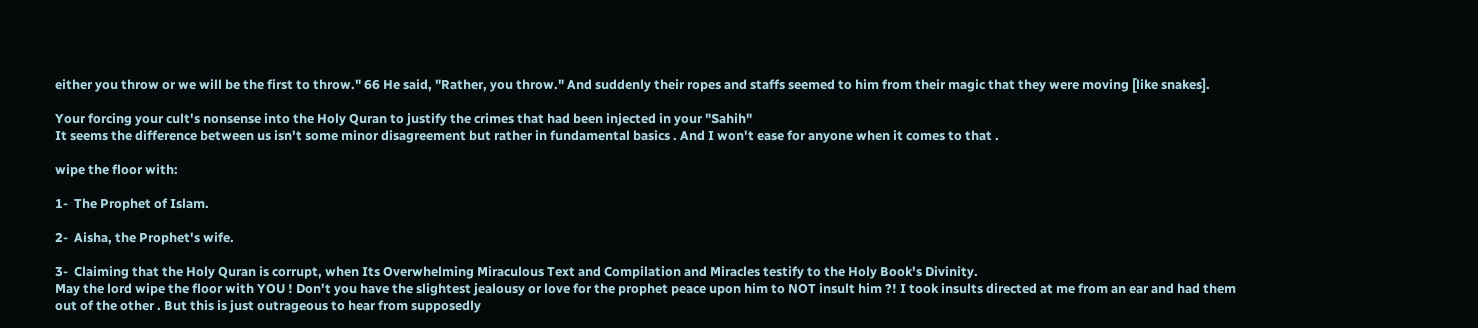either you throw or we will be the first to throw." 66 He said, "Rather, you throw." And suddenly their ropes and staffs seemed to him from their magic that they were moving [like snakes].

Your forcing your cult's nonsense into the Holy Quran to justify the crimes that had been injected in your "Sahih"
It seems the difference between us isn't some minor disagreement but rather in fundamental basics . And I won't ease for anyone when it comes to that .

wipe the floor with:

1-  The Prophet of Islam.

2-  Aisha, the Prophet's wife.

3-  Claiming that the Holy Quran is corrupt, when Its Overwhelming Miraculous Text and Compilation and Miracles testify to the Holy Book's Divinity.
May the lord wipe the floor with YOU ! Don't you have the slightest jealousy or love for the prophet peace upon him to NOT insult him ?! I took insults directed at me from an ear and had them out of the other . But this is just outrageous to hear from supposedly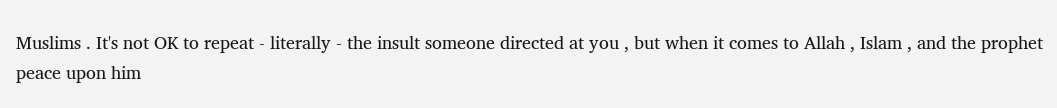Muslims . It's not OK to repeat - literally - the insult someone directed at you , but when it comes to Allah , Islam , and the prophet peace upon him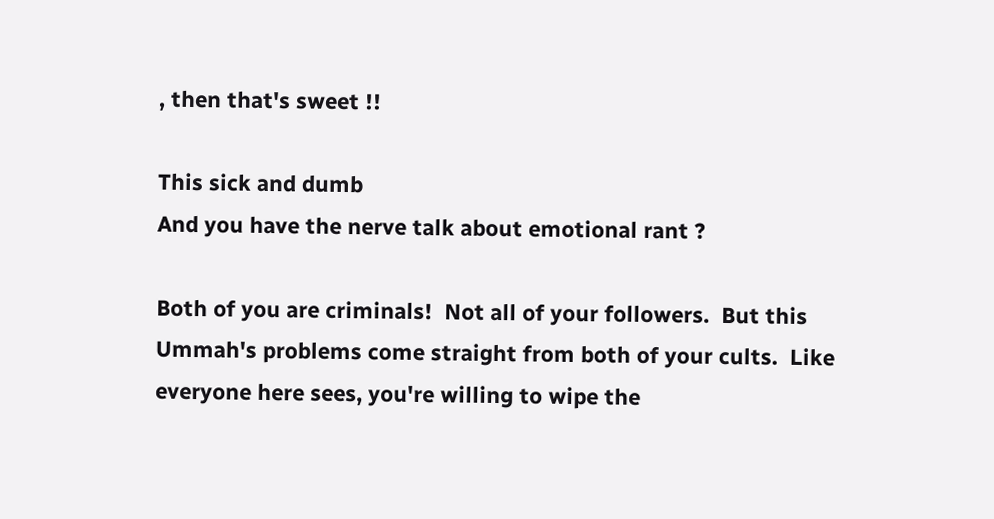, then that's sweet !!

This sick and dumb
And you have the nerve talk about emotional rant ?

Both of you are criminals!  Not all of your followers.  But this Ummah's problems come straight from both of your cults.  Like everyone here sees, you're willing to wipe the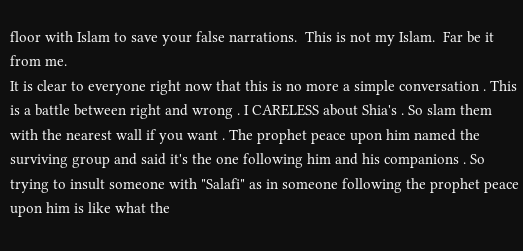floor with Islam to save your false narrations.  This is not my Islam.  Far be it from me.
It is clear to everyone right now that this is no more a simple conversation . This is a battle between right and wrong . I CARELESS about Shia's . So slam them with the nearest wall if you want . The prophet peace upon him named the surviving group and said it's the one following him and his companions . So trying to insult someone with "Salafi" as in someone following the prophet peace upon him is like what the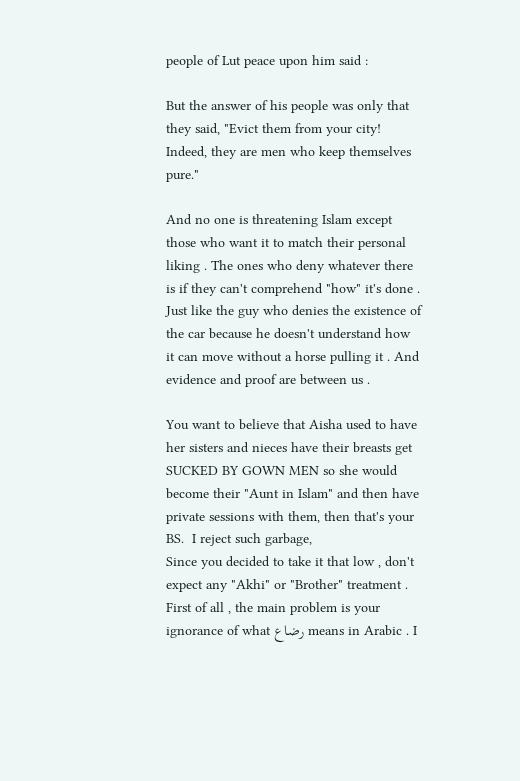people of Lut peace upon him said :

But the answer of his people was only that they said, "Evict them from your city! Indeed, they are men who keep themselves pure."

And no one is threatening Islam except those who want it to match their personal liking . The ones who deny whatever there is if they can't comprehend "how" it's done . Just like the guy who denies the existence of the car because he doesn't understand how it can move without a horse pulling it . And evidence and proof are between us .

You want to believe that Aisha used to have her sisters and nieces have their breasts get SUCKED BY GOWN MEN so she would become their "Aunt in Islam" and then have private sessions with them, then that's your BS.  I reject such garbage,
Since you decided to take it that low , don't expect any "Akhi" or "Brother" treatment . First of all , the main problem is your ignorance of what رضاع means in Arabic . I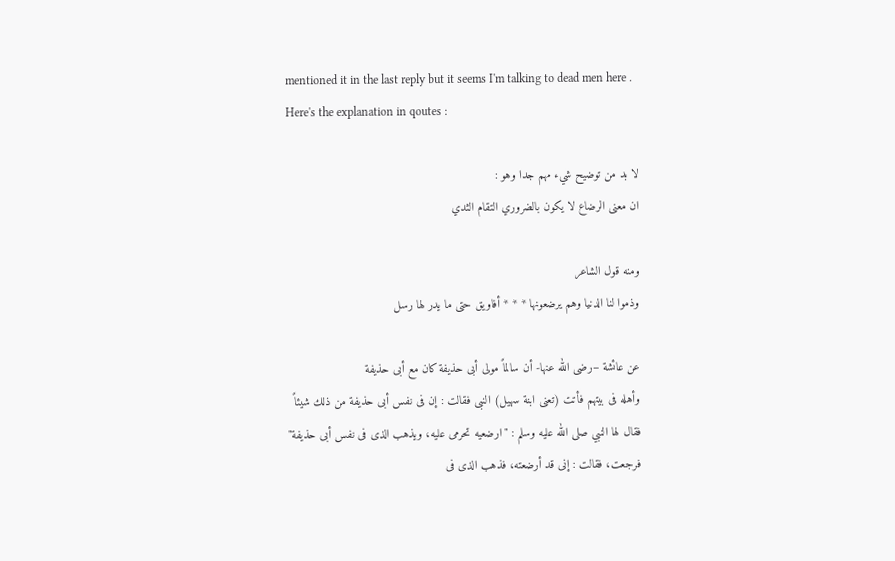mentioned it in the last reply but it seems I'm talking to dead men here . Here's the explanation in qoutes :

لا بد من توضيح شيء مهم جدا وهو :
ان معنى الرضاع لا يكون بالضروري التقام الثدي

ومنه قول الشاعر
وذموا لنا الدنيا وهم يرضعونها * * * أفاويق حتى ما يدر لها رسل

عن عائشة –رضى الله عنها- أن سالماً مولى أبى حذيفة كان مع أبى حذيفة
وأهله فى بيتهم فأتت (تعنى ابنة سهيل) النبى فقالت : إن فى نفس أبى حذيفة من ذلك شيئاً فقال لها النبي صلى الله عليه وسلم : "ارضعيه تحرمى عليه، ويذهب الذى فى نفس أبى حذيفة" فرجعت، فقالت : إنى قد أرضعته، فذهب الذى فى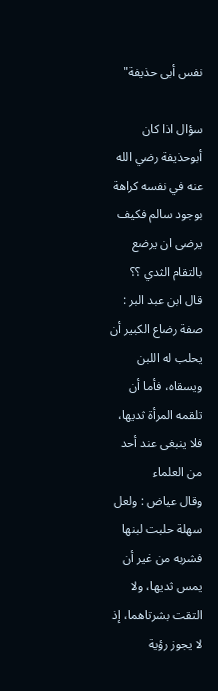نفس أبى حذيفة"

سؤال اذا كان أبوحذيفة رضي الله عنه في نفسه كراهة بوجود سالم فكيف يرضى ان يرضع بالتقام الثدي ؟؟
قال ابن عبد البر : صفة رضاع الكبير أن يحلب له اللبن ويسقاه، فأما أن تلقمه المرأة ثديها، فلا ينبغى عند أحد من العلماء
وقال عياض : ولعل سهلة حلبت لبنها فشربه من غير أن يمس ثديها، ولا التقت بشرتاهما، إذ لا يجوز رؤية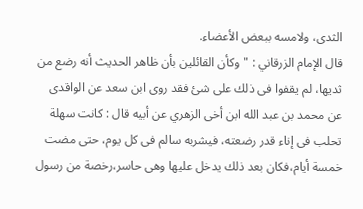الثدى، ولامسه ببعض الأعضاء.
قال الإمام الزرقاني : "وكأن القائلين بأن ظاهر الحديث أنه رضع من ثديها، لم يقفوا فى ذلك على شئ فقد روى ابن سعد عن الواقدى عن محمد بن عبد الله ابن أخى الزهري عن أبيه قال : كانت سهلة تحلب فى إناء قدر رضعته، فيشربه سالم فى كل يوم، حتى مضت خمسة أيام،فكان بعد ذلك يدخل عليها وهى حاسر،رخصة من رسول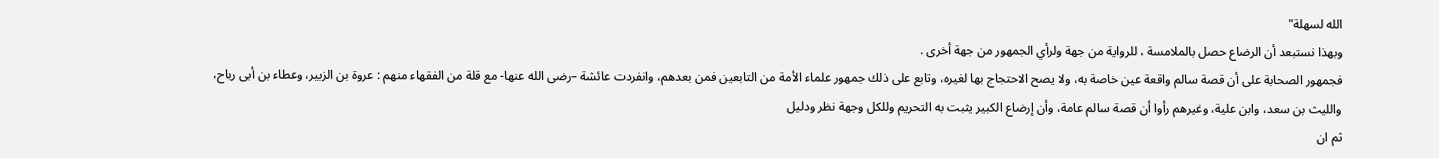الله لسهلة"
وبهذا نستبعد أن الرضاع حصل بالملامسة ، للرواية من جهة ولرأي الجمهور من جهة أخرى .
فجمهور الصحابة على أن قصة سالم واقعة عين خاصة به، ولا يصح الاحتجاج بها لغيره، وتابع على ذلك جمهور علماء الأمة من التابعين فمن بعدهم، وانفردت عائشة –رضى الله عنها- مع قلة من الفقهاء منهم : عروة بن الزبير، وعطاء بن أبى رباح، والليث بن سعد، وابن علية، وغيرهم رأوا أن قصة سالم عامة، وأن إرضاع الكبير يثبت به التحريم وللكل وجهة نظر ودليل
ثم ان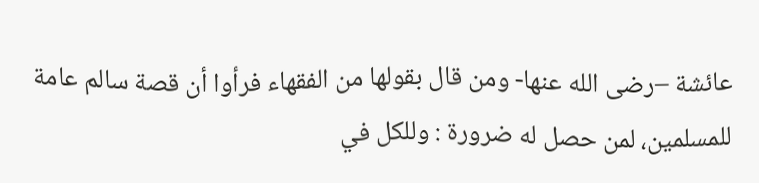عائشة –رضى الله عنها- ومن قال بقولها من الفقهاء فرأوا أن قصة سالم عامة للمسلمين، لمن حصل له ضرورة : وللكل في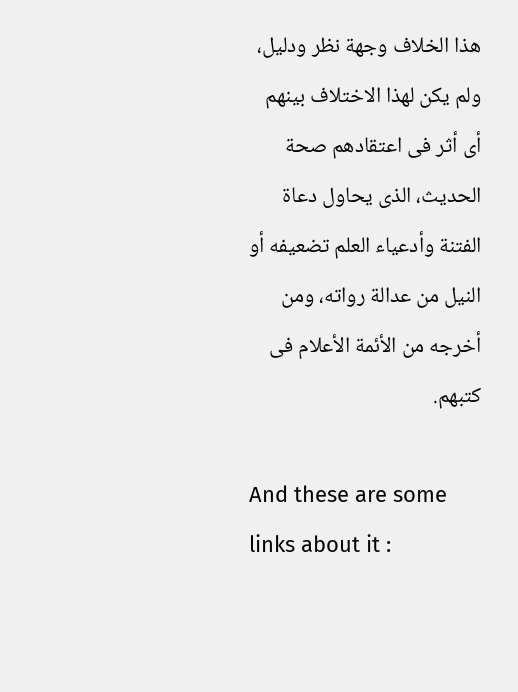هذا الخلاف وجهة نظر ودليل، ولم يكن لهذا الاختلاف بينهم أى أثر فى اعتقادهم صحة الحديث، الذى يحاول دعاة الفتنة وأدعياء العلم تضعيفه أو النيل من عدالة رواته، ومن أخرجه من الأئمة الأعلام فى كتبهم.

And these are some links about it :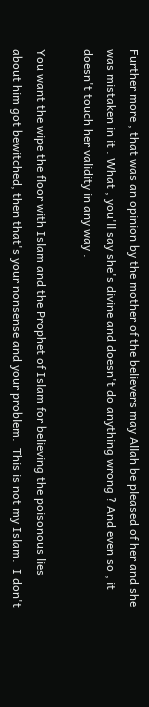Further more , that was an opinion by the mother of the believers may Allah be pleased of her and she was mistaken in it . What , you'll say she's divine and doesn't do anything wrong ? And even so , it doesn't touch her validity in any way .

You want the wipe the floor with Islam and the Prophet of Islam for believing the poisonous lies about him got bewitched, then that's your nonsense and your problem.  This is not my Islam.  I don't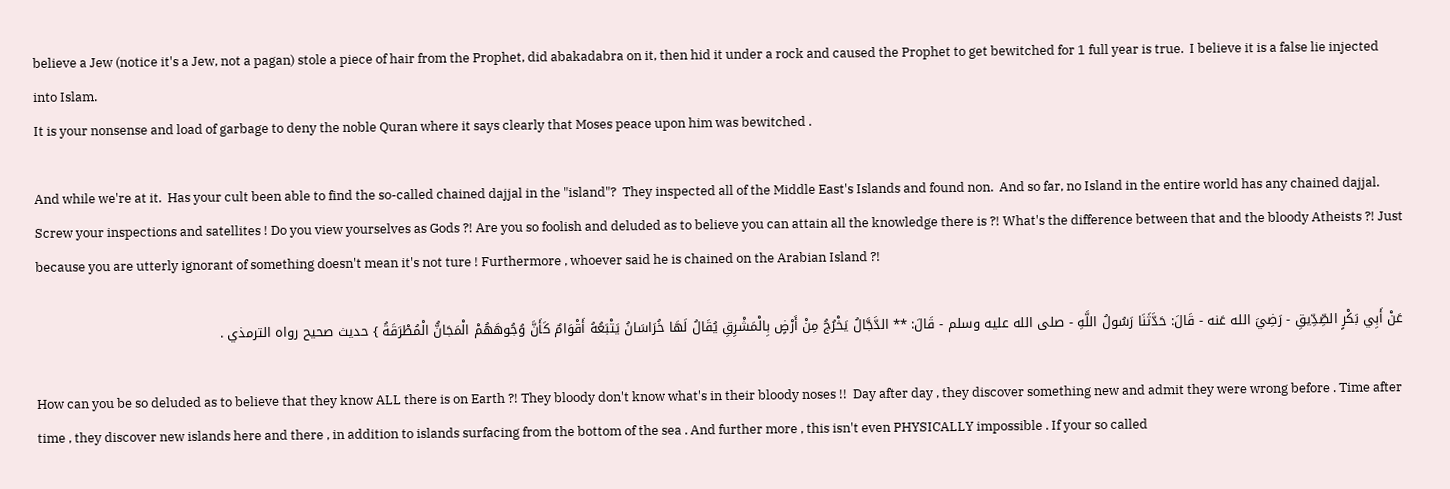believe a Jew (notice it's a Jew, not a pagan) stole a piece of hair from the Prophet, did abakadabra on it, then hid it under a rock and caused the Prophet to get bewitched for 1 full year is true.  I believe it is a false lie injected into Islam.
It is your nonsense and load of garbage to deny the noble Quran where it says clearly that Moses peace upon him was bewitched .

And while we're at it.  Has your cult been able to find the so-called chained dajjal in the "island"?  They inspected all of the Middle East's Islands and found non.  And so far, no Island in the entire world has any chained dajjal.
Screw your inspections and satellites ! Do you view yourselves as Gods ?! Are you so foolish and deluded as to believe you can attain all the knowledge there is ?! What's the difference between that and the bloody Atheists ?! Just because you are utterly ignorant of something doesn't mean it's not ture ! Furthermore , whoever said he is chained on the Arabian Island ?!

عَنْ أَبِي بَكْرٍ الصِّدِّيقِ - رَضِيَ الله عَنه - قَالَ: حَدَّثَنَا رَسُولُ اللَّهِ - صلى الله عليه وسلم - قَالَ: ** الدَّجَّالُ يَخْرُجُ مِنْ أَرْضٍ بِالْمَشْرِقِ يُقَالُ لَهَا خُرَاسَانُ يَتْبَعُهُ أَقْوَامٌ كَأَنَّ وُجُوهَهُمْ الْمَجَانُّ الْمُطْرَقَةُ } حديث صحيح رواه الترمذي .

How can you be so deluded as to believe that they know ALL there is on Earth ?! They bloody don't know what's in their bloody noses !!  Day after day , they discover something new and admit they were wrong before . Time after time , they discover new islands here and there , in addition to islands surfacing from the bottom of the sea . And further more , this isn't even PHYSICALLY impossible . If your so called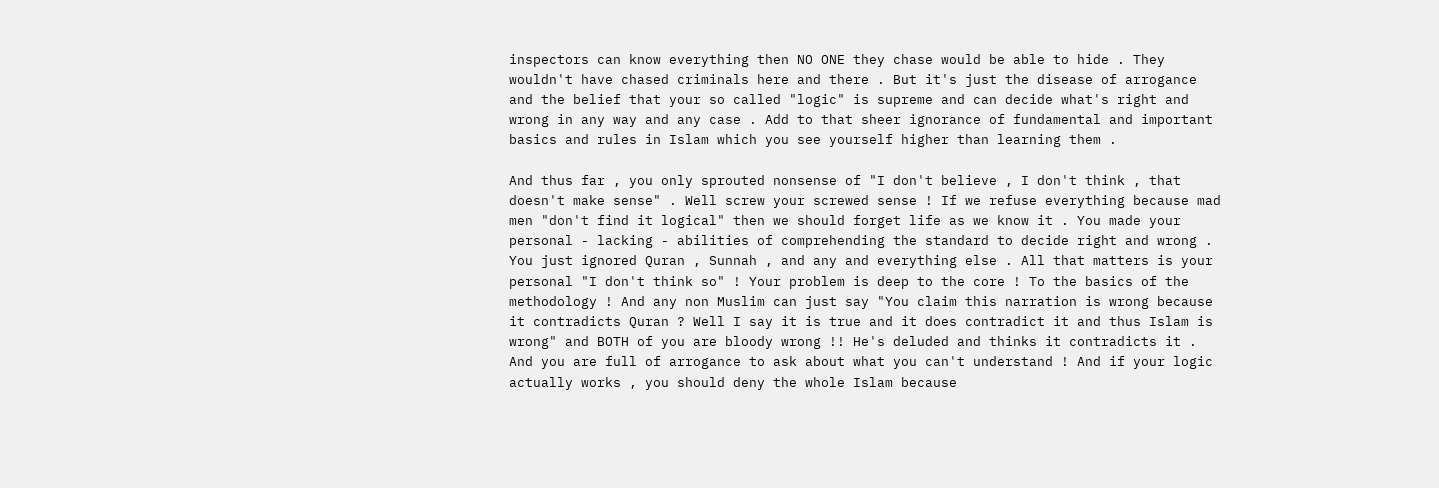inspectors can know everything then NO ONE they chase would be able to hide . They wouldn't have chased criminals here and there . But it's just the disease of arrogance and the belief that your so called "logic" is supreme and can decide what's right and wrong in any way and any case . Add to that sheer ignorance of fundamental and important basics and rules in Islam which you see yourself higher than learning them .

And thus far , you only sprouted nonsense of "I don't believe , I don't think , that doesn't make sense" . Well screw your screwed sense ! If we refuse everything because mad men "don't find it logical" then we should forget life as we know it . You made your personal - lacking - abilities of comprehending the standard to decide right and wrong . You just ignored Quran , Sunnah , and any and everything else . All that matters is your personal "I don't think so" ! Your problem is deep to the core ! To the basics of the methodology ! And any non Muslim can just say "You claim this narration is wrong because it contradicts Quran ? Well I say it is true and it does contradict it and thus Islam is wrong" and BOTH of you are bloody wrong !! He's deluded and thinks it contradicts it . And you are full of arrogance to ask about what you can't understand ! And if your logic actually works , you should deny the whole Islam because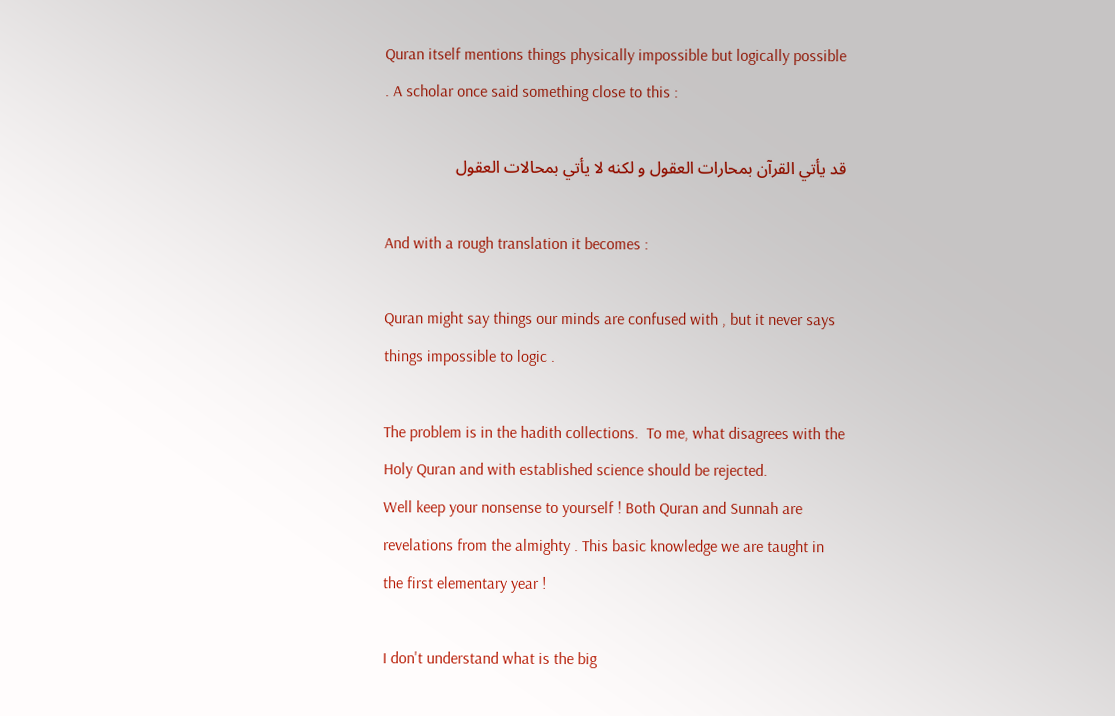Quran itself mentions things physically impossible but logically possible . A scholar once said something close to this :

قد يأتي القرآن بمحارات العقول و لكنه لا يأتي بمحالات العقول

And with a rough translation it becomes :

Quran might say things our minds are confused with , but it never says things impossible to logic .

The problem is in the hadith collections.  To me, what disagrees with the Holy Quran and with established science should be rejected.
Well keep your nonsense to yourself ! Both Quran and Sunnah are revelations from the almighty . This basic knowledge we are taught in the first elementary year !

I don't understand what is the big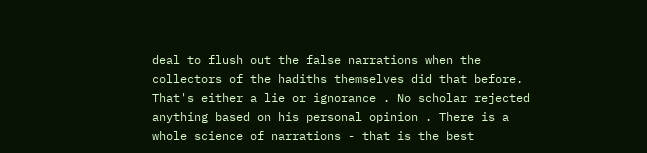deal to flush out the false narrations when the collectors of the hadiths themselves did that before.
That's either a lie or ignorance . No scholar rejected anything based on his personal opinion . There is a whole science of narrations - that is the best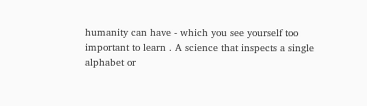humanity can have - which you see yourself too important to learn . A science that inspects a single alphabet or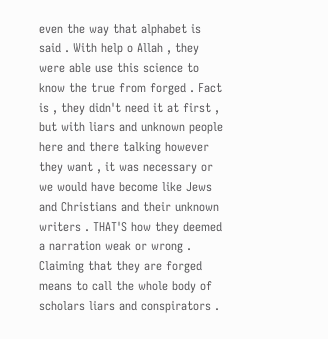even the way that alphabet is said . With help o Allah , they were able use this science to know the true from forged . Fact is , they didn't need it at first , but with liars and unknown people here and there talking however they want , it was necessary or we would have become like Jews and Christians and their unknown writers . THAT'S how they deemed a narration weak or wrong . Claiming that they are forged means to call the whole body of scholars liars and conspirators .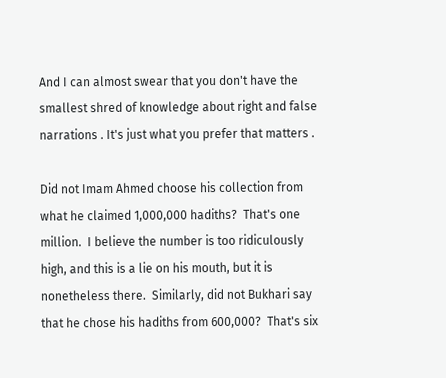And I can almost swear that you don't have the smallest shred of knowledge about right and false narrations . It's just what you prefer that matters .

Did not Imam Ahmed choose his collection from what he claimed 1,000,000 hadiths?  That's one million.  I believe the number is too ridiculously high, and this is a lie on his mouth, but it is nonetheless there.  Similarly, did not Bukhari say that he chose his hadiths from 600,000?  That's six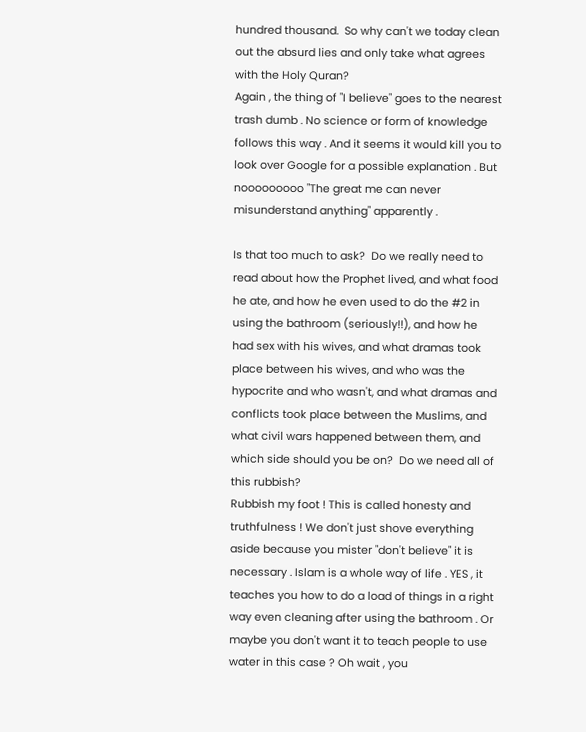hundred thousand.  So why can't we today clean out the absurd lies and only take what agrees with the Holy Quran?
Again , the thing of "I believe" goes to the nearest trash dumb . No science or form of knowledge follows this way . And it seems it would kill you to look over Google for a possible explanation . But nooooooooo "The great me can never misunderstand anything" apparently .

Is that too much to ask?  Do we really need to read about how the Prophet lived, and what food he ate, and how he even used to do the #2 in using the bathroom (seriously!!), and how he had sex with his wives, and what dramas took place between his wives, and who was the hypocrite and who wasn't, and what dramas and conflicts took place between the Muslims, and what civil wars happened between them, and which side should you be on?  Do we need all of this rubbish?
Rubbish my foot ! This is called honesty and truthfulness ! We don't just shove everything aside because you mister "don't believe" it is necessary . Islam is a whole way of life . YES , it teaches you how to do a load of things in a right way even cleaning after using the bathroom . Or maybe you don't want it to teach people to use water in this case ? Oh wait , you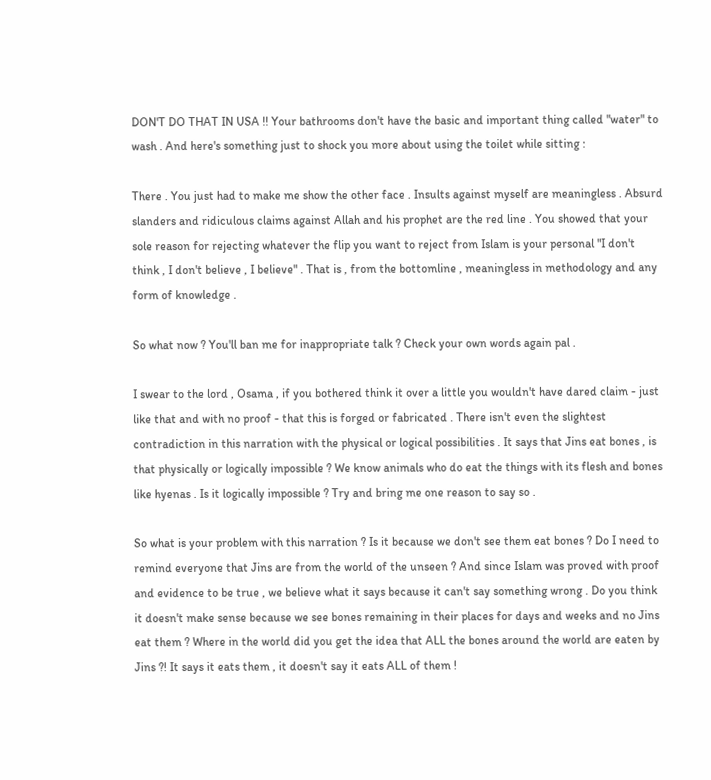DON'T DO THAT IN USA !! Your bathrooms don't have the basic and important thing called "water" to wash . And here's something just to shock you more about using the toilet while sitting :

There . You just had to make me show the other face . Insults against myself are meaningless . Absurd slanders and ridiculous claims against Allah and his prophet are the red line . You showed that your sole reason for rejecting whatever the flip you want to reject from Islam is your personal "I don't think , I don't believe , I believe" . That is , from the bottomline , meaningless in methodology and any form of knowledge .

So what now ? You'll ban me for inappropriate talk ? Check your own words again pal .

I swear to the lord , Osama , if you bothered think it over a little you wouldn't have dared claim - just like that and with no proof - that this is forged or fabricated . There isn't even the slightest contradiction in this narration with the physical or logical possibilities . It says that Jins eat bones , is that physically or logically impossible ? We know animals who do eat the things with its flesh and bones like hyenas . Is it logically impossible ? Try and bring me one reason to say so .

So what is your problem with this narration ? Is it because we don't see them eat bones ? Do I need to remind everyone that Jins are from the world of the unseen ? And since Islam was proved with proof and evidence to be true , we believe what it says because it can't say something wrong . Do you think it doesn't make sense because we see bones remaining in their places for days and weeks and no Jins eat them ? Where in the world did you get the idea that ALL the bones around the world are eaten by Jins ?! It says it eats them , it doesn't say it eats ALL of them !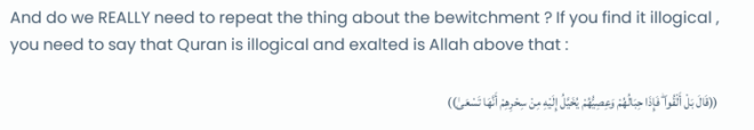And do we REALLY need to repeat the thing about the bewitchment ? If you find it illogical , you need to say that Quran is illogical and exalted is Allah above that :

((قَالَ بَلْ أَلْقُوا ۖ فَإِذَا حِبَالُهُمْ وَعِصِيُّهُمْ يُخَيَّلُ إِلَيْهِ مِنْ سِحْرِهِمْ أَنَّهَا تَسْعَىٰ))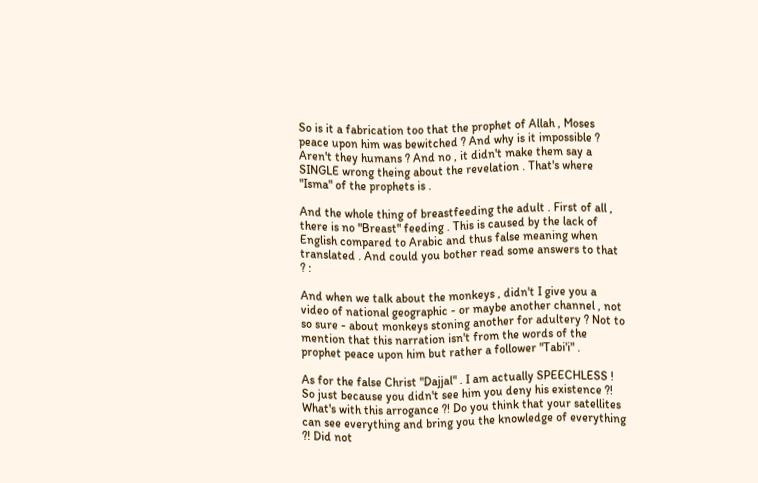So is it a fabrication too that the prophet of Allah , Moses peace upon him was bewitched ? And why is it impossible ? Aren't they humans ? And no , it didn't make them say a SINGLE wrong theing about the revelation . That's where "Isma" of the prophets is .

And the whole thing of breastfeeding the adult . First of all , there is no "Breast" feeding . This is caused by the lack of English compared to Arabic and thus false meaning when translated . And could you bother read some answers to that ? :

And when we talk about the monkeys , didn't I give you a video of national geographic - or maybe another channel , not so sure - about monkeys stoning another for adultery ? Not to mention that this narration isn't from the words of the prophet peace upon him but rather a follower "Tabi'i" .

As for the false Christ "Dajjal" . I am actually SPEECHLESS ! So just because you didn't see him you deny his existence ?! What's with this arrogance ?! Do you think that your satellites can see everything and bring you the knowledge of everything ?! Did not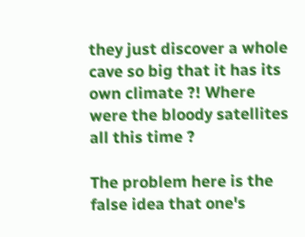they just discover a whole cave so big that it has its own climate ?! Where were the bloody satellites all this time ?

The problem here is the false idea that one's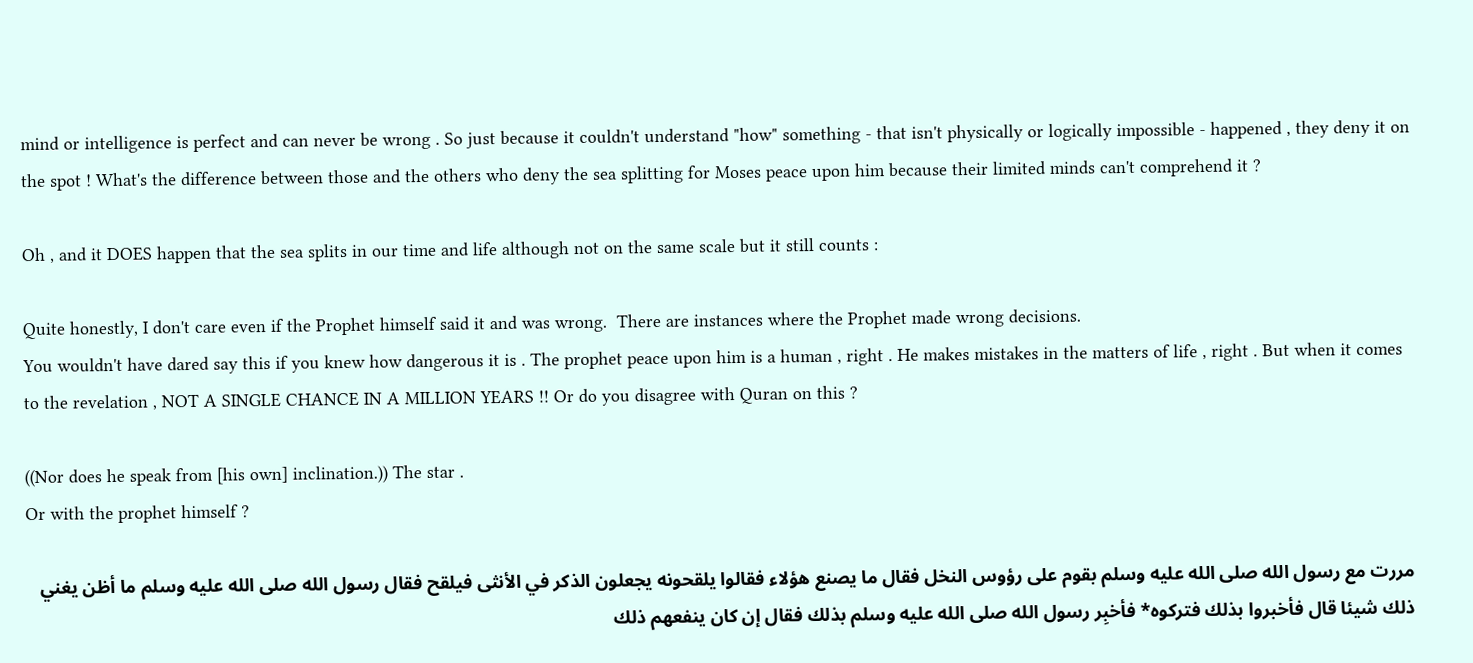mind or intelligence is perfect and can never be wrong . So just because it couldn't understand "how" something - that isn't physically or logically impossible - happened , they deny it on the spot ! What's the difference between those and the others who deny the sea splitting for Moses peace upon him because their limited minds can't comprehend it ?

Oh , and it DOES happen that the sea splits in our time and life although not on the same scale but it still counts :

Quite honestly, I don't care even if the Prophet himself said it and was wrong.  There are instances where the Prophet made wrong decisions.
You wouldn't have dared say this if you knew how dangerous it is . The prophet peace upon him is a human , right . He makes mistakes in the matters of life , right . But when it comes to the revelation , NOT A SINGLE CHANCE IN A MILLION YEARS !! Or do you disagree with Quran on this ?

((Nor does he speak from [his own] inclination.)) The star .
Or with the prophet himself ?

مررت مع رسول الله صلى الله عليه وسلم بقوم على رؤوس النخل فقال ما يصنع هؤلاء فقالوا يلقحونه يجعلون الذكر في الأنثى فيلقح فقال رسول الله صلى الله عليه وسلم ما أظن يغني ذلك شيئا قال فأخبروا بذلك فتركوه* فأخبِر رسول الله صلى الله عليه وسلم بذلك فقال إن كان ينفعهم ذلك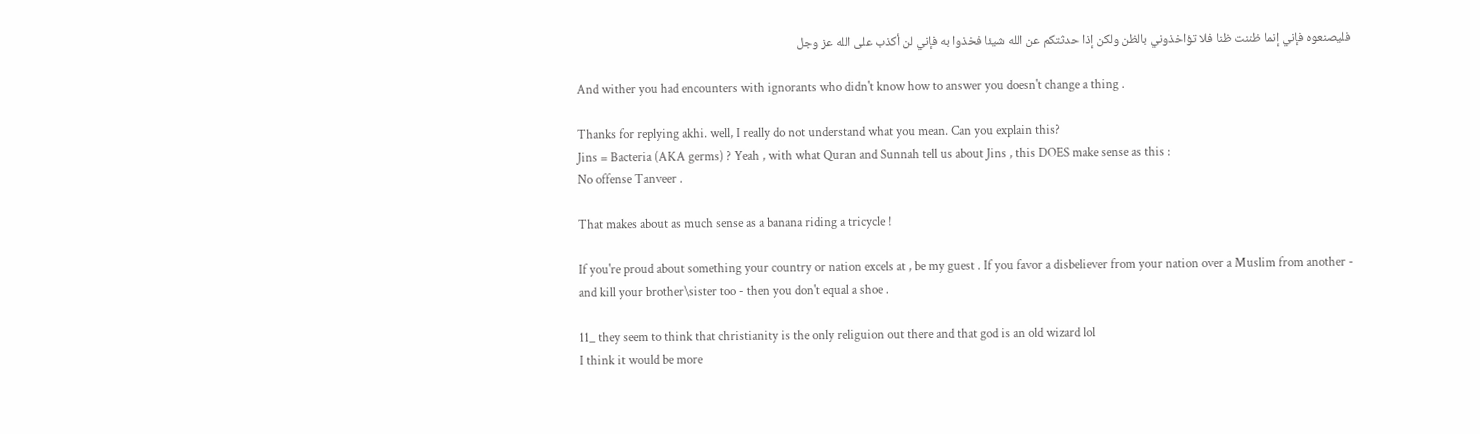فليصنعوه فإني إنما ظننت ظنا فلا تؤاخذوني بالظن ولكن إذا حدثتكم عن الله شيئا فخذوا به فإني لن أكذب على الله عز وجل

And wither you had encounters with ignorants who didn't know how to answer you doesn't change a thing .

Thanks for replying akhi. well, I really do not understand what you mean. Can you explain this?
Jins = Bacteria (AKA germs) ? Yeah , with what Quran and Sunnah tell us about Jins , this DOES make sense as this :
No offense Tanveer .

That makes about as much sense as a banana riding a tricycle !

If you're proud about something your country or nation excels at , be my guest . If you favor a disbeliever from your nation over a Muslim from another - and kill your brother\sister too - then you don't equal a shoe .

11_ they seem to think that christianity is the only religuion out there and that god is an old wizard lol
I think it would be more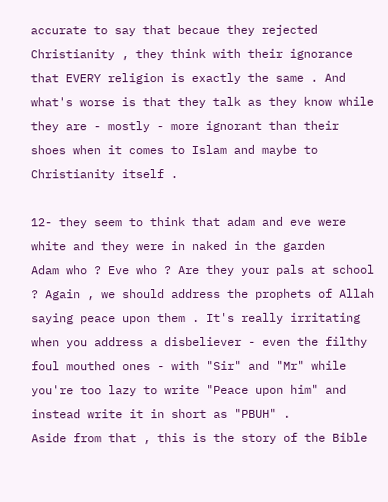accurate to say that becaue they rejected Christianity , they think with their ignorance that EVERY religion is exactly the same . And what's worse is that they talk as they know while they are - mostly - more ignorant than their shoes when it comes to Islam and maybe to Christianity itself .

12- they seem to think that adam and eve were white and they were in naked in the garden
Adam who ? Eve who ? Are they your pals at school ? Again , we should address the prophets of Allah saying peace upon them . It's really irritating when you address a disbeliever - even the filthy foul mouthed ones - with "Sir" and "Mr" while you're too lazy to write "Peace upon him" and instead write it in short as "PBUH" .
Aside from that , this is the story of the Bible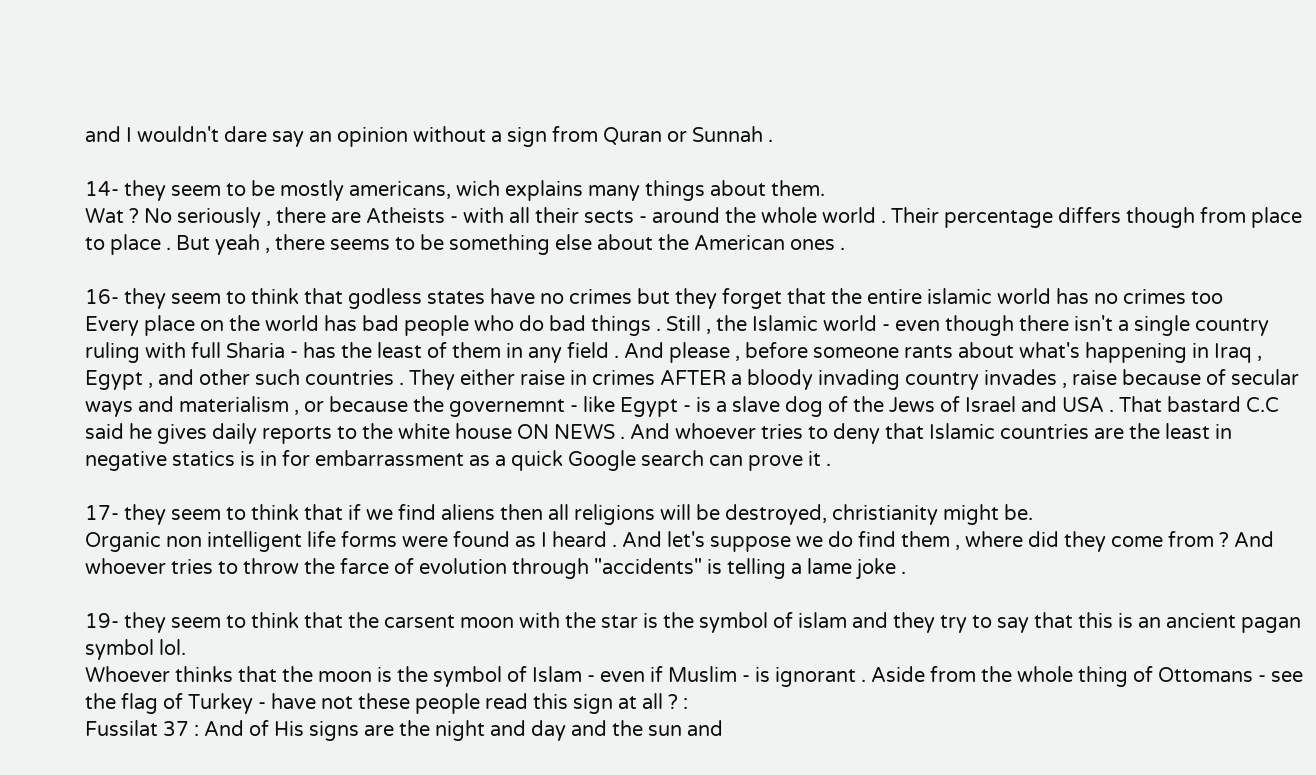and I wouldn't dare say an opinion without a sign from Quran or Sunnah .

14- they seem to be mostly americans, wich explains many things about them.
Wat ? No seriously , there are Atheists - with all their sects - around the whole world . Their percentage differs though from place to place . But yeah , there seems to be something else about the American ones .

16- they seem to think that godless states have no crimes but they forget that the entire islamic world has no crimes too
Every place on the world has bad people who do bad things . Still , the Islamic world - even though there isn't a single country ruling with full Sharia - has the least of them in any field . And please , before someone rants about what's happening in Iraq , Egypt , and other such countries . They either raise in crimes AFTER a bloody invading country invades , raise because of secular ways and materialism , or because the governemnt - like Egypt - is a slave dog of the Jews of Israel and USA . That bastard C.C said he gives daily reports to the white house ON NEWS . And whoever tries to deny that Islamic countries are the least in negative statics is in for embarrassment as a quick Google search can prove it .

17- they seem to think that if we find aliens then all religions will be destroyed, christianity might be.
Organic non intelligent life forms were found as I heard . And let's suppose we do find them , where did they come from ? And whoever tries to throw the farce of evolution through "accidents" is telling a lame joke .

19- they seem to think that the carsent moon with the star is the symbol of islam and they try to say that this is an ancient pagan symbol lol.
Whoever thinks that the moon is the symbol of Islam - even if Muslim - is ignorant . Aside from the whole thing of Ottomans - see the flag of Turkey - have not these people read this sign at all ? :
Fussilat 37 : And of His signs are the night and day and the sun and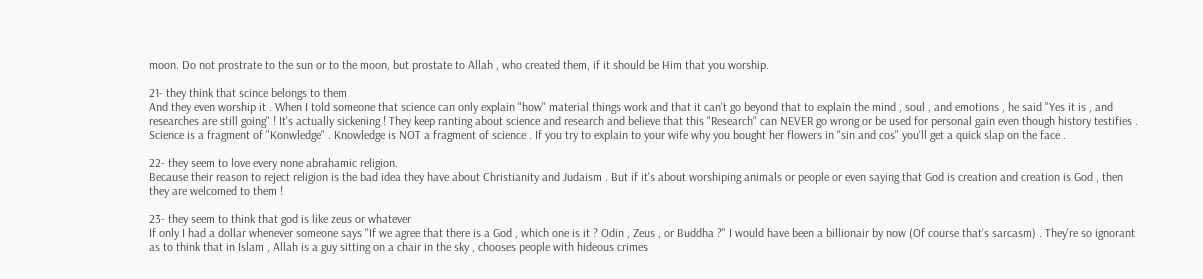moon. Do not prostrate to the sun or to the moon, but prostate to Allah , who created them, if it should be Him that you worship.

21- they think that scince belongs to them
And they even worship it . When I told someone that science can only explain "how" material things work and that it can't go beyond that to explain the mind , soul , and emotions , he said "Yes it is , and researches are still going" ! It's actually sickening ! They keep ranting about science and research and believe that this "Research" can NEVER go wrong or be used for personal gain even though history testifies .
Science is a fragment of "Konwledge" . Knowledge is NOT a fragment of science . If you try to explain to your wife why you bought her flowers in "sin and cos" you'll get a quick slap on the face .

22- they seem to love every none abrahamic religion.
Because their reason to reject religion is the bad idea they have about Christianity and Judaism . But if it's about worshiping animals or people or even saying that God is creation and creation is God , then they are welcomed to them !

23- they seem to think that god is like zeus or whatever
If only I had a dollar whenever someone says "If we agree that there is a God , which one is it ? Odin , Zeus , or Buddha ?" I would have been a billionair by now (Of course that's sarcasm) . They're so ignorant as to think that in Islam , Allah is a guy sitting on a chair in the sky , chooses people with hideous crimes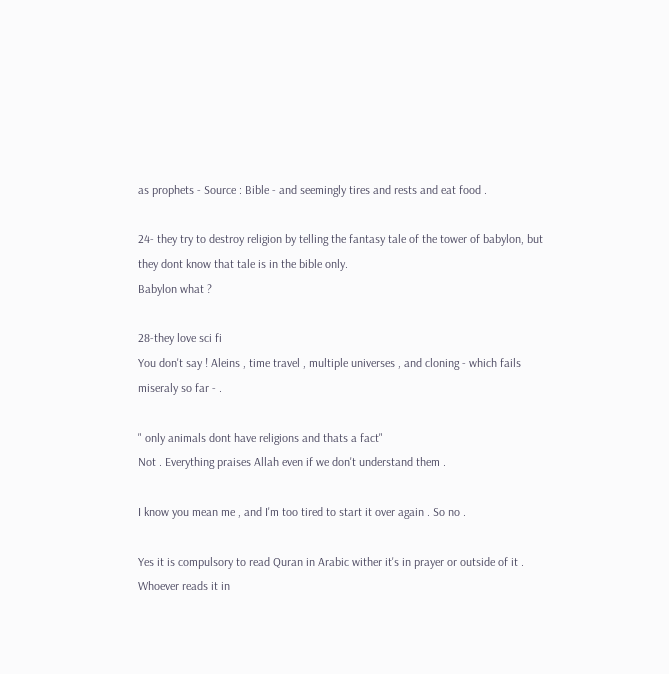as prophets - Source : Bible - and seemingly tires and rests and eat food .

24- they try to destroy religion by telling the fantasy tale of the tower of babylon, but they dont know that tale is in the bible only.
Babylon what ?

28-they love sci fi
You don't say ! Aleins , time travel , multiple universes , and cloning - which fails miseraly so far - .

" only animals dont have religions and thats a fact"
Not . Everything praises Allah even if we don't understand them .

I know you mean me , and I'm too tired to start it over again . So no .

Yes it is compulsory to read Quran in Arabic wither it's in prayer or outside of it . Whoever reads it in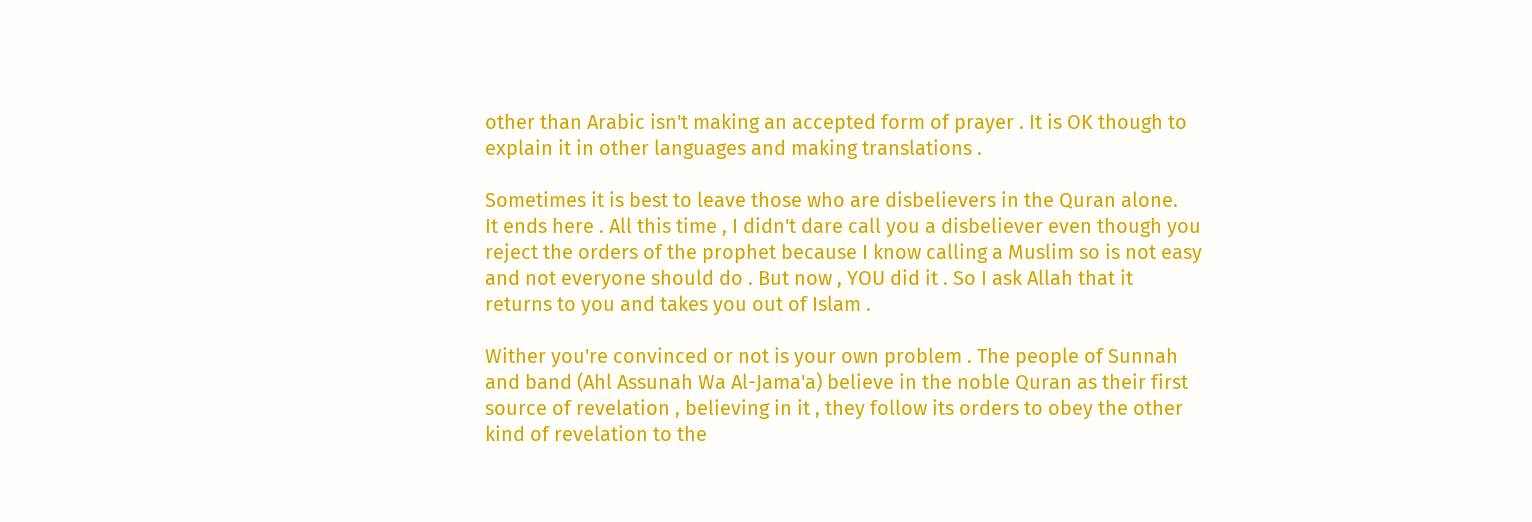other than Arabic isn't making an accepted form of prayer . It is OK though to explain it in other languages and making translations .

Sometimes it is best to leave those who are disbelievers in the Quran alone.
It ends here . All this time , I didn't dare call you a disbeliever even though you reject the orders of the prophet because I know calling a Muslim so is not easy and not everyone should do . But now , YOU did it . So I ask Allah that it returns to you and takes you out of Islam .

Wither you're convinced or not is your own problem . The people of Sunnah and band (Ahl Assunah Wa Al-Jama'a) believe in the noble Quran as their first source of revelation , believing in it , they follow its orders to obey the other kind of revelation to the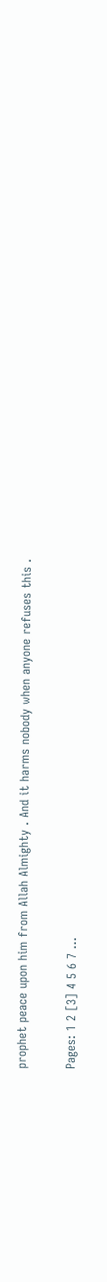prophet peace upon him from Allah Almighty . And it harms nobody when anyone refuses this .

Pages: 1 2 [3] 4 5 6 7 ...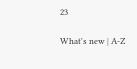23

What's new | A-Z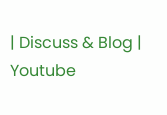| Discuss & Blog | Youtube